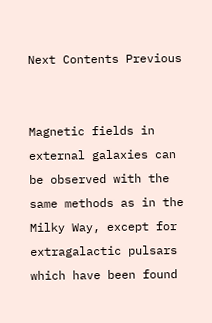Next Contents Previous


Magnetic fields in external galaxies can be observed with the same methods as in the Milky Way, except for extragalactic pulsars which have been found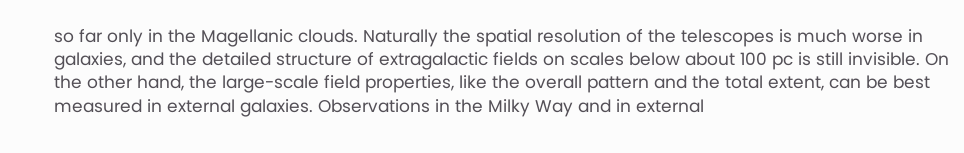so far only in the Magellanic clouds. Naturally the spatial resolution of the telescopes is much worse in galaxies, and the detailed structure of extragalactic fields on scales below about 100 pc is still invisible. On the other hand, the large-scale field properties, like the overall pattern and the total extent, can be best measured in external galaxies. Observations in the Milky Way and in external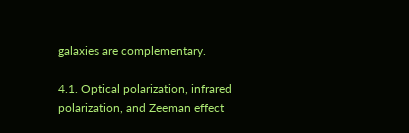galaxies are complementary.

4.1. Optical polarization, infrared polarization, and Zeeman effect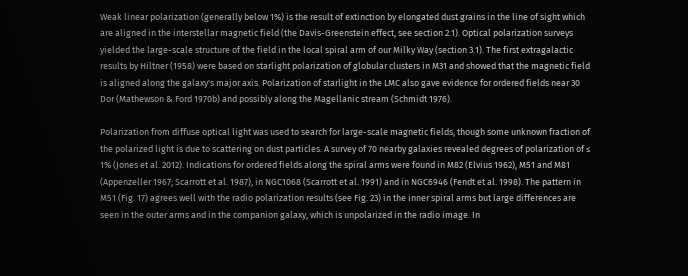Weak linear polarization (generally below 1%) is the result of extinction by elongated dust grains in the line of sight which are aligned in the interstellar magnetic field (the Davis-Greenstein effect, see section 2.1). Optical polarization surveys yielded the large-scale structure of the field in the local spiral arm of our Milky Way (section 3.1). The first extragalactic results by Hiltner (1958) were based on starlight polarization of globular clusters in M31 and showed that the magnetic field is aligned along the galaxy's major axis. Polarization of starlight in the LMC also gave evidence for ordered fields near 30 Dor (Mathewson & Ford 1970b) and possibly along the Magellanic stream (Schmidt 1976).

Polarization from diffuse optical light was used to search for large-scale magnetic fields, though some unknown fraction of the polarized light is due to scattering on dust particles. A survey of 70 nearby galaxies revealed degrees of polarization of ≤ 1% (Jones et al. 2012). Indications for ordered fields along the spiral arms were found in M82 (Elvius 1962), M51 and M81 (Appenzeller 1967; Scarrott et al. 1987), in NGC1068 (Scarrott et al. 1991) and in NGC6946 (Fendt et al. 1998). The pattern in M51 (Fig. 17) agrees well with the radio polarization results (see Fig. 23) in the inner spiral arms but large differences are seen in the outer arms and in the companion galaxy, which is unpolarized in the radio image. In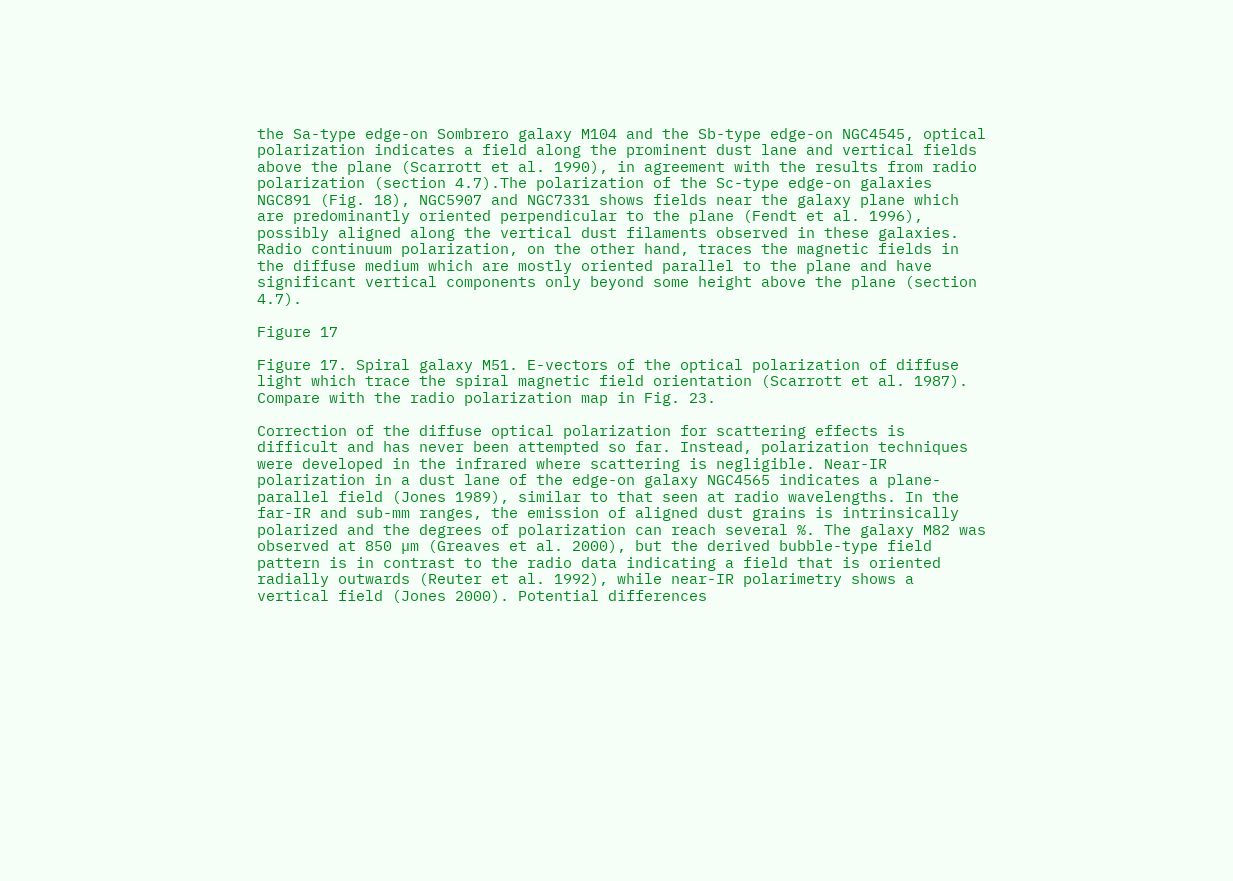the Sa-type edge-on Sombrero galaxy M104 and the Sb-type edge-on NGC4545, optical polarization indicates a field along the prominent dust lane and vertical fields above the plane (Scarrott et al. 1990), in agreement with the results from radio polarization (section 4.7).The polarization of the Sc-type edge-on galaxies NGC891 (Fig. 18), NGC5907 and NGC7331 shows fields near the galaxy plane which are predominantly oriented perpendicular to the plane (Fendt et al. 1996), possibly aligned along the vertical dust filaments observed in these galaxies. Radio continuum polarization, on the other hand, traces the magnetic fields in the diffuse medium which are mostly oriented parallel to the plane and have significant vertical components only beyond some height above the plane (section 4.7).

Figure 17

Figure 17. Spiral galaxy M51. E-vectors of the optical polarization of diffuse light which trace the spiral magnetic field orientation (Scarrott et al. 1987). Compare with the radio polarization map in Fig. 23.

Correction of the diffuse optical polarization for scattering effects is difficult and has never been attempted so far. Instead, polarization techniques were developed in the infrared where scattering is negligible. Near-IR polarization in a dust lane of the edge-on galaxy NGC4565 indicates a plane-parallel field (Jones 1989), similar to that seen at radio wavelengths. In the far-IR and sub-mm ranges, the emission of aligned dust grains is intrinsically polarized and the degrees of polarization can reach several %. The galaxy M82 was observed at 850 µm (Greaves et al. 2000), but the derived bubble-type field pattern is in contrast to the radio data indicating a field that is oriented radially outwards (Reuter et al. 1992), while near-IR polarimetry shows a vertical field (Jones 2000). Potential differences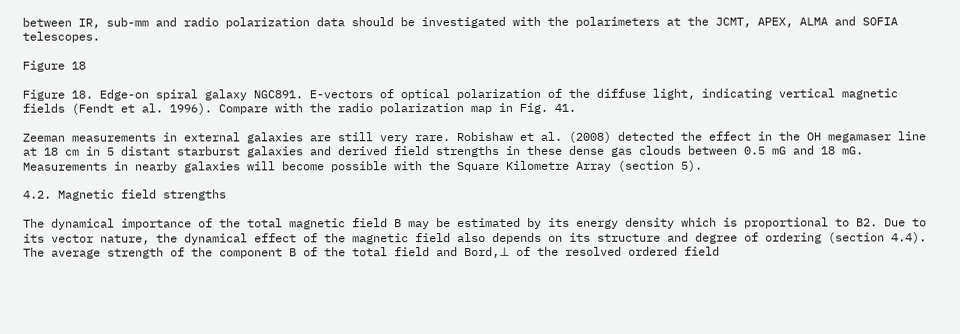between IR, sub-mm and radio polarization data should be investigated with the polarimeters at the JCMT, APEX, ALMA and SOFIA telescopes.

Figure 18

Figure 18. Edge-on spiral galaxy NGC891. E-vectors of optical polarization of the diffuse light, indicating vertical magnetic fields (Fendt et al. 1996). Compare with the radio polarization map in Fig. 41.

Zeeman measurements in external galaxies are still very rare. Robishaw et al. (2008) detected the effect in the OH megamaser line at 18 cm in 5 distant starburst galaxies and derived field strengths in these dense gas clouds between 0.5 mG and 18 mG. Measurements in nearby galaxies will become possible with the Square Kilometre Array (section 5).

4.2. Magnetic field strengths

The dynamical importance of the total magnetic field B may be estimated by its energy density which is proportional to B2. Due to its vector nature, the dynamical effect of the magnetic field also depends on its structure and degree of ordering (section 4.4). The average strength of the component B of the total field and Bord,⊥ of the resolved ordered field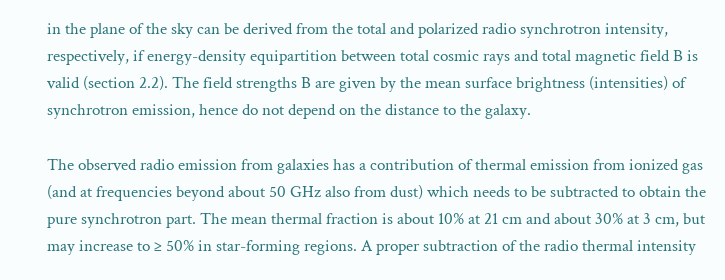in the plane of the sky can be derived from the total and polarized radio synchrotron intensity, respectively, if energy-density equipartition between total cosmic rays and total magnetic field B is valid (section 2.2). The field strengths B are given by the mean surface brightness (intensities) of synchrotron emission, hence do not depend on the distance to the galaxy.

The observed radio emission from galaxies has a contribution of thermal emission from ionized gas (and at frequencies beyond about 50 GHz also from dust) which needs to be subtracted to obtain the pure synchrotron part. The mean thermal fraction is about 10% at 21 cm and about 30% at 3 cm, but may increase to ≥ 50% in star-forming regions. A proper subtraction of the radio thermal intensity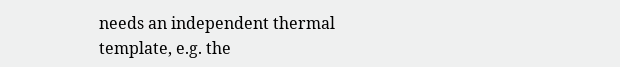needs an independent thermal template, e.g. the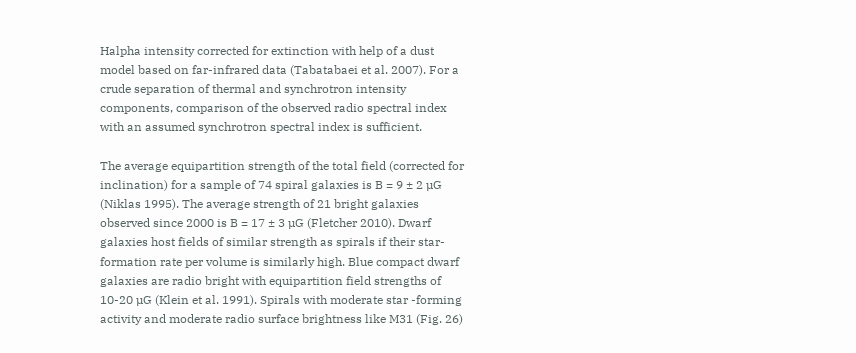Halpha intensity corrected for extinction with help of a dust model based on far-infrared data (Tabatabaei et al. 2007). For a crude separation of thermal and synchrotron intensity components, comparison of the observed radio spectral index with an assumed synchrotron spectral index is sufficient.

The average equipartition strength of the total field (corrected for inclination) for a sample of 74 spiral galaxies is B = 9 ± 2 µG (Niklas 1995). The average strength of 21 bright galaxies observed since 2000 is B = 17 ± 3 µG (Fletcher 2010). Dwarf galaxies host fields of similar strength as spirals if their star-formation rate per volume is similarly high. Blue compact dwarf galaxies are radio bright with equipartition field strengths of 10-20 µG (Klein et al. 1991). Spirals with moderate star -forming activity and moderate radio surface brightness like M31 (Fig. 26)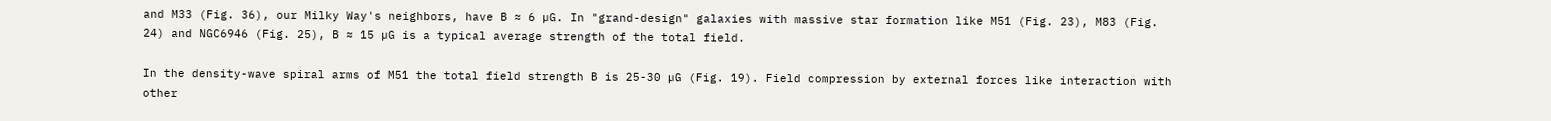and M33 (Fig. 36), our Milky Way's neighbors, have B ≈ 6 µG. In "grand-design" galaxies with massive star formation like M51 (Fig. 23), M83 (Fig. 24) and NGC6946 (Fig. 25), B ≈ 15 µG is a typical average strength of the total field.

In the density-wave spiral arms of M51 the total field strength B is 25-30 µG (Fig. 19). Field compression by external forces like interaction with other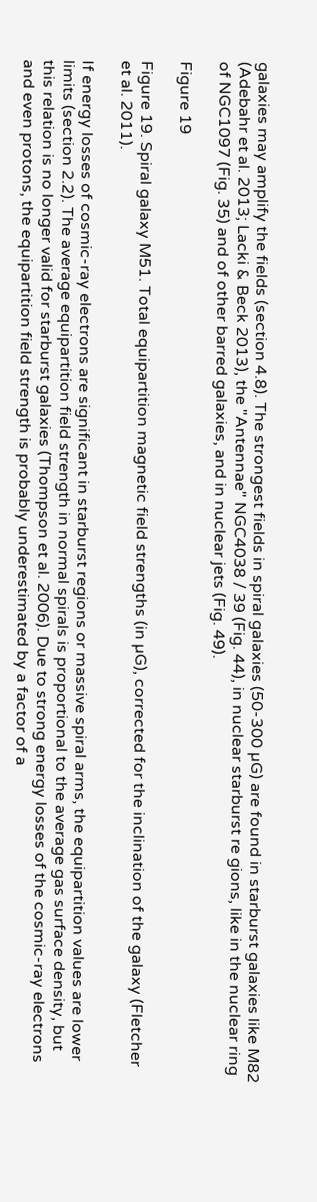galaxies may amplify the fields (section 4.8). The strongest fields in spiral galaxies (50-300 µG) are found in starburst galaxies like M82 (Adebahr et al. 2013; Lacki & Beck 2013), the "Antennae" NGC4038 / 39 (Fig. 44), in nuclear starburst re gions, like in the nuclear ring of NGC1097 (Fig. 35) and of other barred galaxies, and in nuclear jets (Fig. 49).

Figure 19

Figure 19. Spiral galaxy M51. Total equipartition magnetic field strengths (in µG), corrected for the inclination of the galaxy (Fletcher et al. 2011).

If energy losses of cosmic-ray electrons are significant in starburst regions or massive spiral arms, the equipartition values are lower limits (section 2.2). The average equipartition field strength in normal spirals is proportional to the average gas surface density, but this relation is no longer valid for starburst galaxies (Thompson et al. 2006). Due to strong energy losses of the cosmic-ray electrons and even protons, the equipartition field strength is probably underestimated by a factor of a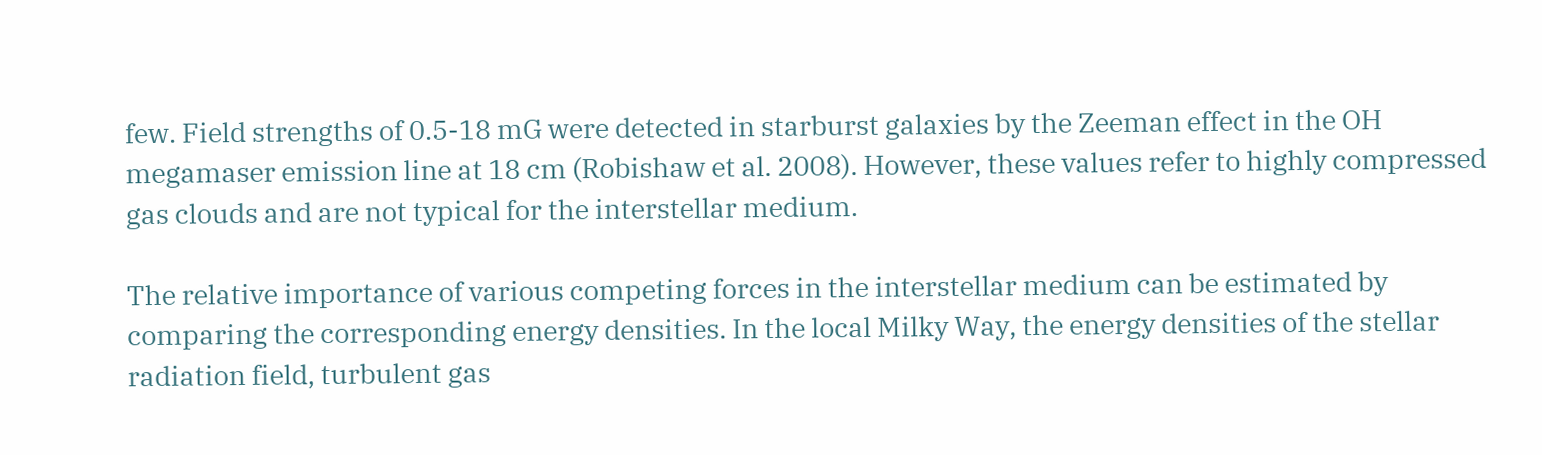few. Field strengths of 0.5-18 mG were detected in starburst galaxies by the Zeeman effect in the OH megamaser emission line at 18 cm (Robishaw et al. 2008). However, these values refer to highly compressed gas clouds and are not typical for the interstellar medium.

The relative importance of various competing forces in the interstellar medium can be estimated by comparing the corresponding energy densities. In the local Milky Way, the energy densities of the stellar radiation field, turbulent gas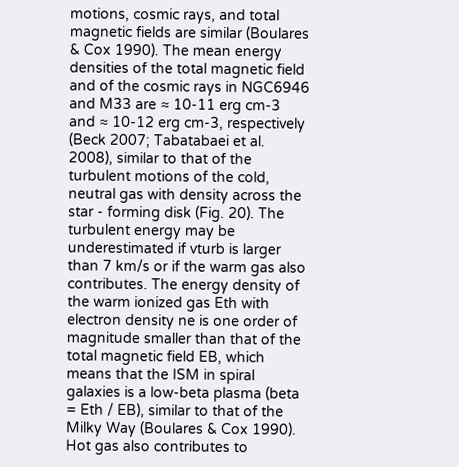motions, cosmic rays, and total magnetic fields are similar (Boulares & Cox 1990). The mean energy densities of the total magnetic field and of the cosmic rays in NGC6946 and M33 are ≈ 10-11 erg cm-3 and ≈ 10-12 erg cm-3, respectively (Beck 2007; Tabatabaei et al. 2008), similar to that of the turbulent motions of the cold, neutral gas with density across the star - forming disk (Fig. 20). The turbulent energy may be underestimated if vturb is larger than 7 km/s or if the warm gas also contributes. The energy density of the warm ionized gas Eth with electron density ne is one order of magnitude smaller than that of the total magnetic field EB, which means that the ISM in spiral galaxies is a low-beta plasma (beta = Eth / EB), similar to that of the Milky Way (Boulares & Cox 1990). Hot gas also contributes to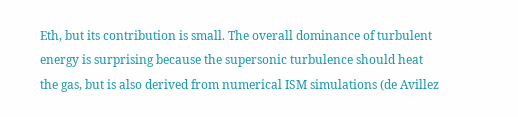Eth, but its contribution is small. The overall dominance of turbulent energy is surprising because the supersonic turbulence should heat the gas, but is also derived from numerical ISM simulations (de Avillez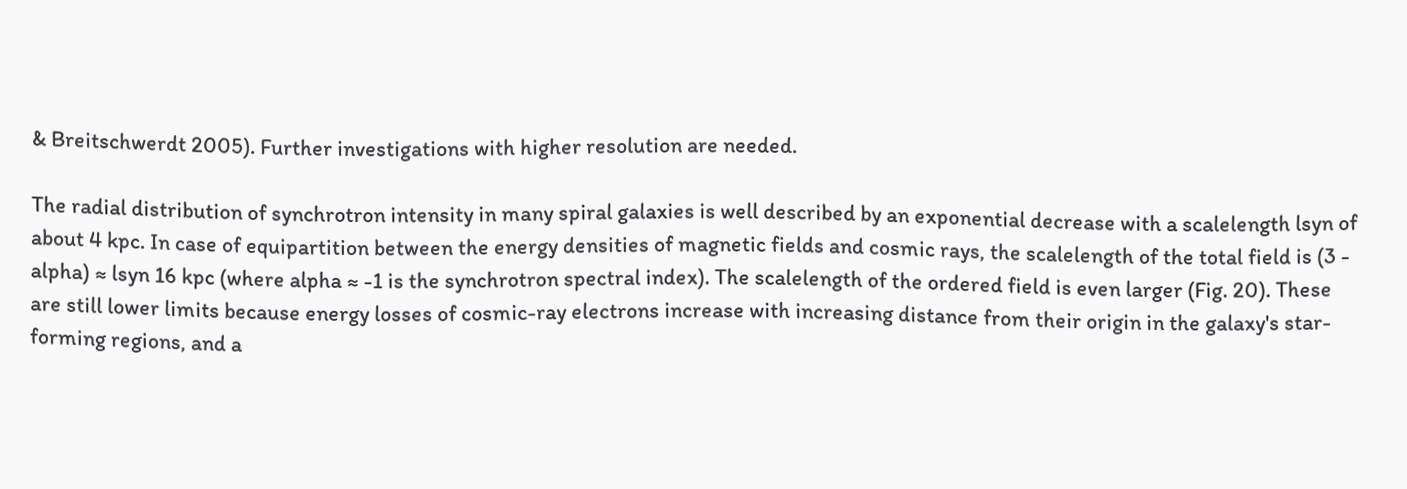& Breitschwerdt 2005). Further investigations with higher resolution are needed.

The radial distribution of synchrotron intensity in many spiral galaxies is well described by an exponential decrease with a scalelength lsyn of about 4 kpc. In case of equipartition between the energy densities of magnetic fields and cosmic rays, the scalelength of the total field is (3 - alpha) ≈ lsyn 16 kpc (where alpha ≈ -1 is the synchrotron spectral index). The scalelength of the ordered field is even larger (Fig. 20). These are still lower limits because energy losses of cosmic-ray electrons increase with increasing distance from their origin in the galaxy's star-forming regions, and a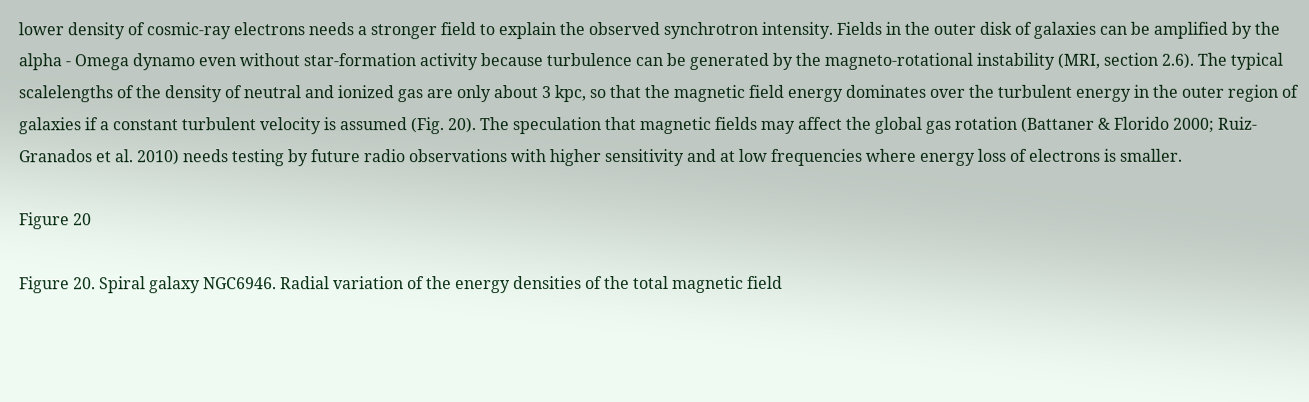lower density of cosmic-ray electrons needs a stronger field to explain the observed synchrotron intensity. Fields in the outer disk of galaxies can be amplified by the alpha - Omega dynamo even without star-formation activity because turbulence can be generated by the magneto-rotational instability (MRI, section 2.6). The typical scalelengths of the density of neutral and ionized gas are only about 3 kpc, so that the magnetic field energy dominates over the turbulent energy in the outer region of galaxies if a constant turbulent velocity is assumed (Fig. 20). The speculation that magnetic fields may affect the global gas rotation (Battaner & Florido 2000; Ruiz-Granados et al. 2010) needs testing by future radio observations with higher sensitivity and at low frequencies where energy loss of electrons is smaller.

Figure 20

Figure 20. Spiral galaxy NGC6946. Radial variation of the energy densities of the total magnetic field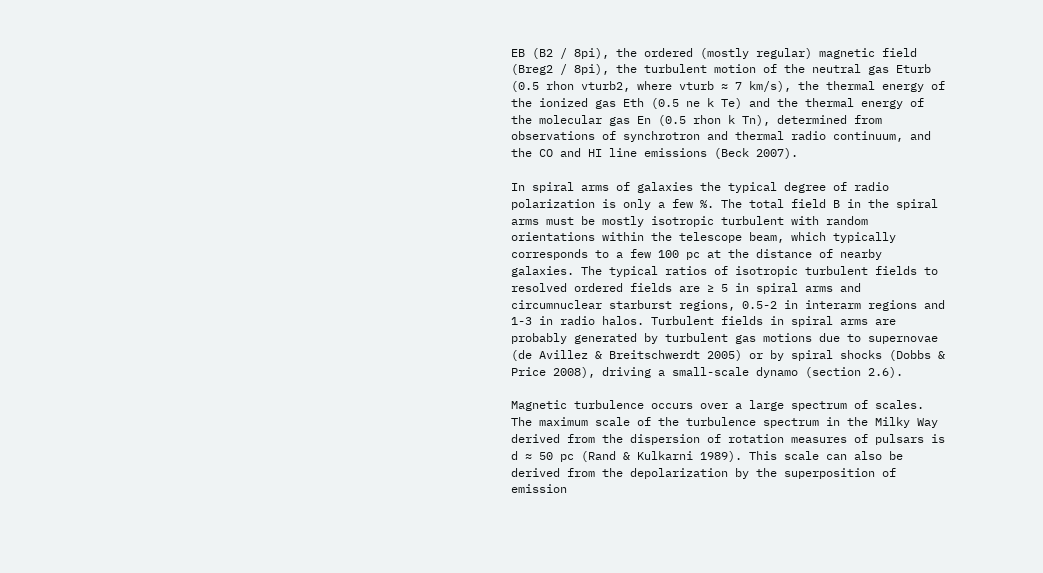EB (B2 / 8pi), the ordered (mostly regular) magnetic field (Breg2 / 8pi), the turbulent motion of the neutral gas Eturb (0.5 rhon vturb2, where vturb ≈ 7 km/s), the thermal energy of the ionized gas Eth (0.5 ne k Te) and the thermal energy of the molecular gas En (0.5 rhon k Tn), determined from observations of synchrotron and thermal radio continuum, and the CO and HI line emissions (Beck 2007).

In spiral arms of galaxies the typical degree of radio polarization is only a few %. The total field B in the spiral arms must be mostly isotropic turbulent with random orientations within the telescope beam, which typically corresponds to a few 100 pc at the distance of nearby galaxies. The typical ratios of isotropic turbulent fields to resolved ordered fields are ≥ 5 in spiral arms and circumnuclear starburst regions, 0.5-2 in interarm regions and 1-3 in radio halos. Turbulent fields in spiral arms are probably generated by turbulent gas motions due to supernovae (de Avillez & Breitschwerdt 2005) or by spiral shocks (Dobbs & Price 2008), driving a small-scale dynamo (section 2.6).

Magnetic turbulence occurs over a large spectrum of scales. The maximum scale of the turbulence spectrum in the Milky Way derived from the dispersion of rotation measures of pulsars is d ≈ 50 pc (Rand & Kulkarni 1989). This scale can also be derived from the depolarization by the superposition of emission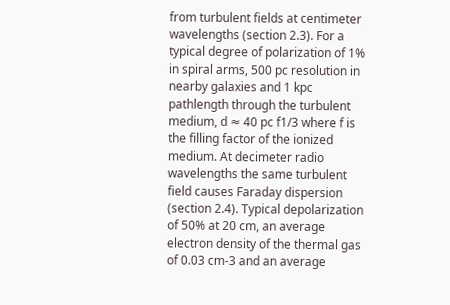from turbulent fields at centimeter wavelengths (section 2.3). For a typical degree of polarization of 1% in spiral arms, 500 pc resolution in nearby galaxies and 1 kpc pathlength through the turbulent medium, d ≈ 40 pc f1/3 where f is the filling factor of the ionized medium. At decimeter radio wavelengths the same turbulent field causes Faraday dispersion (section 2.4). Typical depolarization of 50% at 20 cm, an average electron density of the thermal gas of 0.03 cm-3 and an average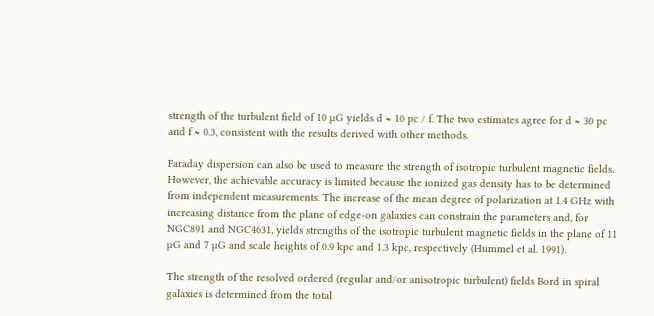strength of the turbulent field of 10 µG yields d ≈ 10 pc / f. The two estimates agree for d ≈ 30 pc and f ≈ 0.3, consistent with the results derived with other methods.

Faraday dispersion can also be used to measure the strength of isotropic turbulent magnetic fields. However, the achievable accuracy is limited because the ionized gas density has to be determined from independent measurements. The increase of the mean degree of polarization at 1.4 GHz with increasing distance from the plane of edge-on galaxies can constrain the parameters and, for NGC891 and NGC4631, yields strengths of the isotropic turbulent magnetic fields in the plane of 11 µG and 7 µG and scale heights of 0.9 kpc and 1.3 kpc, respectively (Hummel et al. 1991).

The strength of the resolved ordered (regular and/or anisotropic turbulent) fields Bord in spiral galaxies is determined from the total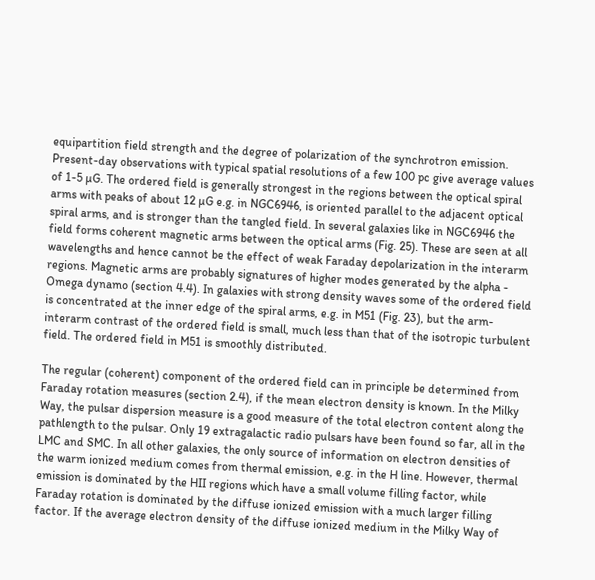equipartition field strength and the degree of polarization of the synchrotron emission. Present-day observations with typical spatial resolutions of a few 100 pc give average values of 1-5 µG. The ordered field is generally strongest in the regions between the optical spiral arms with peaks of about 12 µG e.g. in NGC6946, is oriented parallel to the adjacent optical spiral arms, and is stronger than the tangled field. In several galaxies like in NGC6946 the field forms coherent magnetic arms between the optical arms (Fig. 25). These are seen at all wavelengths and hence cannot be the effect of weak Faraday depolarization in the interarm regions. Magnetic arms are probably signatures of higher modes generated by the alpha - Omega dynamo (section 4.4). In galaxies with strong density waves some of the ordered field is concentrated at the inner edge of the spiral arms, e.g. in M51 (Fig. 23), but the arm-interarm contrast of the ordered field is small, much less than that of the isotropic turbulent field. The ordered field in M51 is smoothly distributed.

The regular (coherent) component of the ordered field can in principle be determined from Faraday rotation measures (section 2.4), if the mean electron density is known. In the Milky Way, the pulsar dispersion measure is a good measure of the total electron content along the pathlength to the pulsar. Only 19 extragalactic radio pulsars have been found so far, all in the LMC and SMC. In all other galaxies, the only source of information on electron densities of the warm ionized medium comes from thermal emission, e.g. in the H line. However, thermal emission is dominated by the HII regions which have a small volume filling factor, while Faraday rotation is dominated by the diffuse ionized emission with a much larger filling factor. If the average electron density of the diffuse ionized medium in the Milky Way of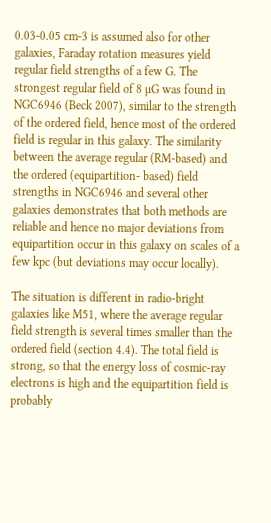0.03-0.05 cm-3 is assumed also for other galaxies, Faraday rotation measures yield regular field strengths of a few G. The strongest regular field of 8 µG was found in NGC6946 (Beck 2007), similar to the strength of the ordered field, hence most of the ordered field is regular in this galaxy. The similarity between the average regular (RM-based) and the ordered (equipartition- based) field strengths in NGC6946 and several other galaxies demonstrates that both methods are reliable and hence no major deviations from equipartition occur in this galaxy on scales of a few kpc (but deviations may occur locally).

The situation is different in radio-bright galaxies like M51, where the average regular field strength is several times smaller than the ordered field (section 4.4). The total field is strong, so that the energy loss of cosmic-ray electrons is high and the equipartition field is probably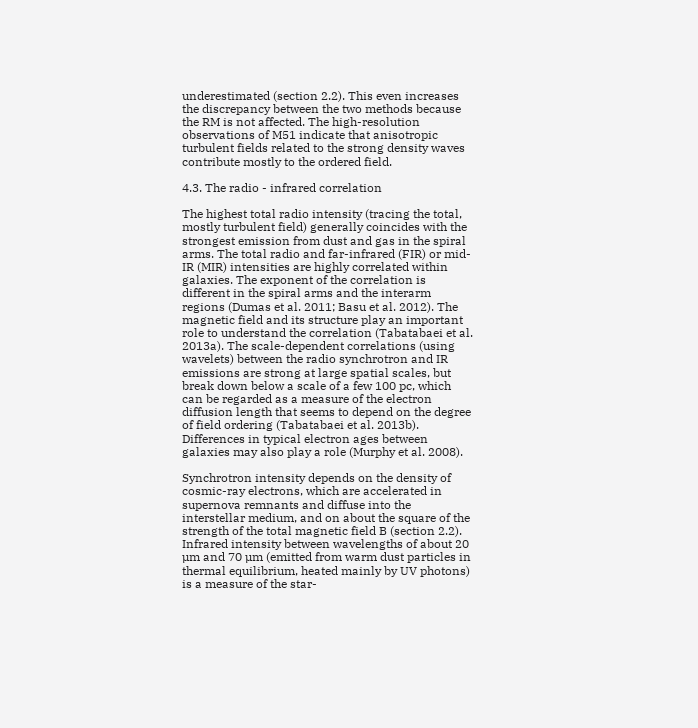underestimated (section 2.2). This even increases the discrepancy between the two methods because the RM is not affected. The high-resolution observations of M51 indicate that anisotropic turbulent fields related to the strong density waves contribute mostly to the ordered field.

4.3. The radio - infrared correlation

The highest total radio intensity (tracing the total, mostly turbulent field) generally coincides with the strongest emission from dust and gas in the spiral arms. The total radio and far-infrared (FIR) or mid- IR (MIR) intensities are highly correlated within galaxies. The exponent of the correlation is different in the spiral arms and the interarm regions (Dumas et al. 2011; Basu et al. 2012). The magnetic field and its structure play an important role to understand the correlation (Tabatabaei et al. 2013a). The scale-dependent correlations (using wavelets) between the radio synchrotron and IR emissions are strong at large spatial scales, but break down below a scale of a few 100 pc, which can be regarded as a measure of the electron diffusion length that seems to depend on the degree of field ordering (Tabatabaei et al. 2013b). Differences in typical electron ages between galaxies may also play a role (Murphy et al. 2008).

Synchrotron intensity depends on the density of cosmic-ray electrons, which are accelerated in supernova remnants and diffuse into the interstellar medium, and on about the square of the strength of the total magnetic field B (section 2.2). Infrared intensity between wavelengths of about 20 µm and 70 µm (emitted from warm dust particles in thermal equilibrium, heated mainly by UV photons) is a measure of the star-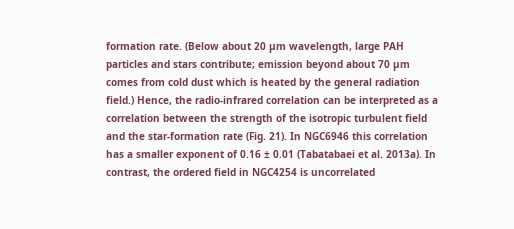formation rate. (Below about 20 µm wavelength, large PAH particles and stars contribute; emission beyond about 70 µm comes from cold dust which is heated by the general radiation field.) Hence, the radio-infrared correlation can be interpreted as a correlation between the strength of the isotropic turbulent field and the star-formation rate (Fig. 21). In NGC6946 this correlation has a smaller exponent of 0.16 ± 0.01 (Tabatabaei et al. 2013a). In contrast, the ordered field in NGC4254 is uncorrelated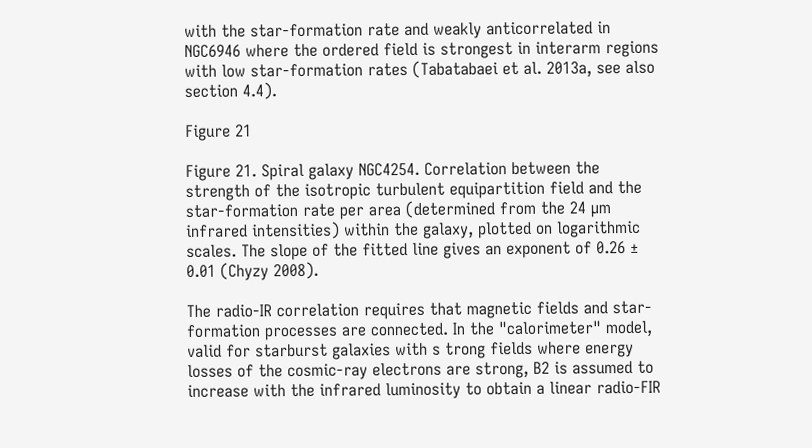with the star-formation rate and weakly anticorrelated in NGC6946 where the ordered field is strongest in interarm regions with low star-formation rates (Tabatabaei et al. 2013a, see also section 4.4).

Figure 21

Figure 21. Spiral galaxy NGC4254. Correlation between the strength of the isotropic turbulent equipartition field and the star-formation rate per area (determined from the 24 µm infrared intensities) within the galaxy, plotted on logarithmic scales. The slope of the fitted line gives an exponent of 0.26 ± 0.01 (Chyzy 2008).

The radio-IR correlation requires that magnetic fields and star-formation processes are connected. In the "calorimeter" model, valid for starburst galaxies with s trong fields where energy losses of the cosmic-ray electrons are strong, B2 is assumed to increase with the infrared luminosity to obtain a linear radio-FIR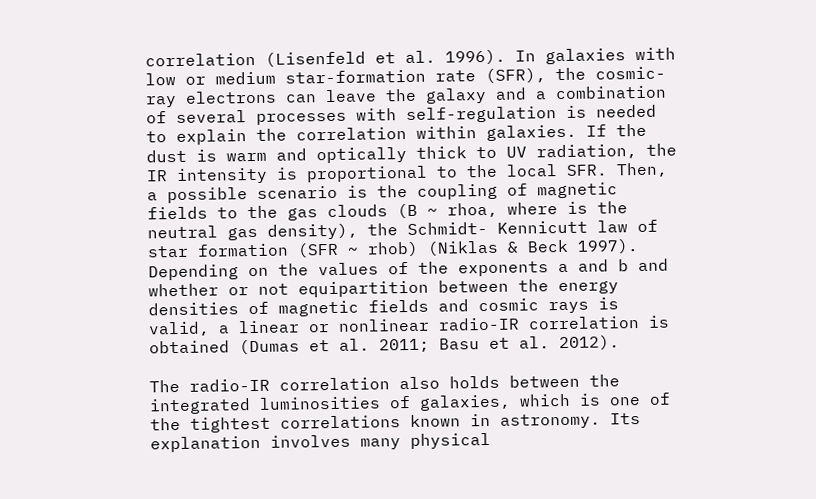correlation (Lisenfeld et al. 1996). In galaxies with low or medium star-formation rate (SFR), the cosmic-ray electrons can leave the galaxy and a combination of several processes with self-regulation is needed to explain the correlation within galaxies. If the dust is warm and optically thick to UV radiation, the IR intensity is proportional to the local SFR. Then, a possible scenario is the coupling of magnetic fields to the gas clouds (B ~ rhoa, where is the neutral gas density), the Schmidt- Kennicutt law of star formation (SFR ~ rhob) (Niklas & Beck 1997). Depending on the values of the exponents a and b and whether or not equipartition between the energy densities of magnetic fields and cosmic rays is valid, a linear or nonlinear radio-IR correlation is obtained (Dumas et al. 2011; Basu et al. 2012).

The radio-IR correlation also holds between the integrated luminosities of galaxies, which is one of the tightest correlations known in astronomy. Its explanation involves many physical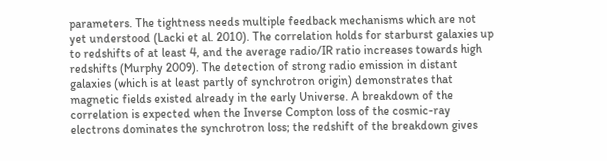parameters. The tightness needs multiple feedback mechanisms which are not yet understood (Lacki et al. 2010). The correlation holds for starburst galaxies up to redshifts of at least 4, and the average radio/IR ratio increases towards high redshifts (Murphy 2009). The detection of strong radio emission in distant galaxies (which is at least partly of synchrotron origin) demonstrates that magnetic fields existed already in the early Universe. A breakdown of the correlation is expected when the Inverse Compton loss of the cosmic-ray electrons dominates the synchrotron loss; the redshift of the breakdown gives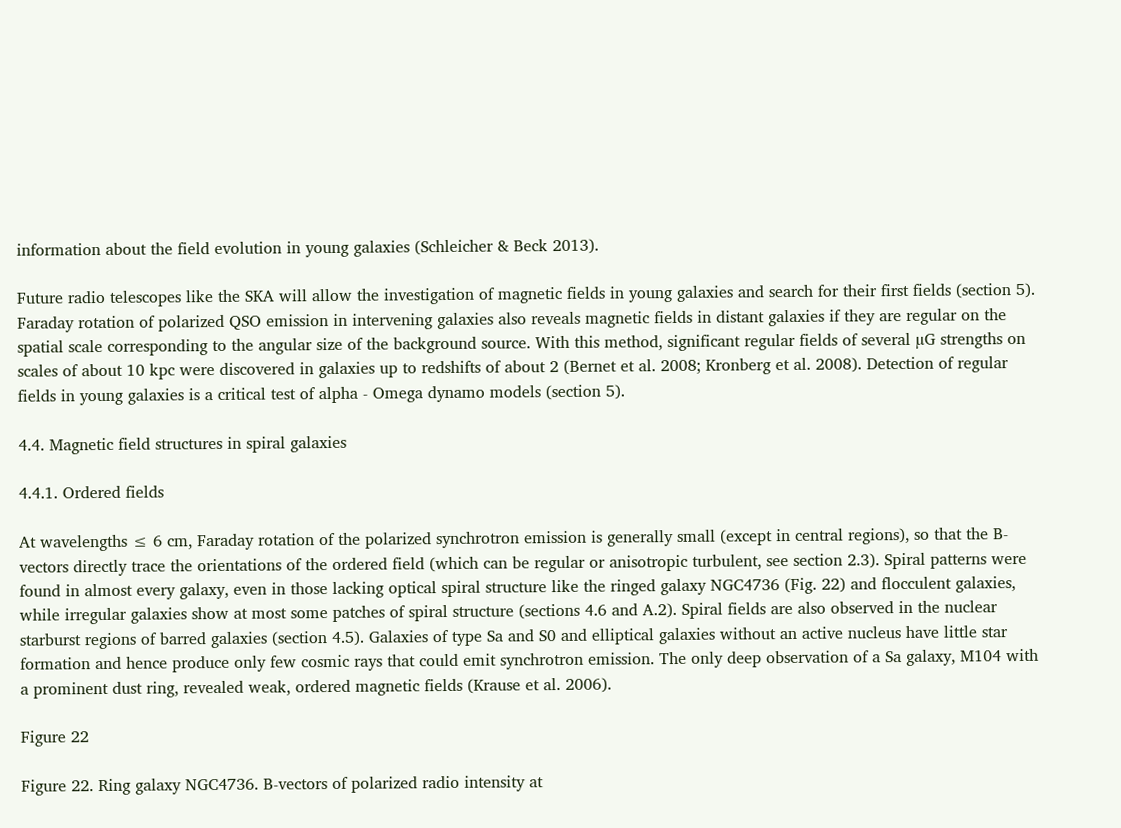information about the field evolution in young galaxies (Schleicher & Beck 2013).

Future radio telescopes like the SKA will allow the investigation of magnetic fields in young galaxies and search for their first fields (section 5). Faraday rotation of polarized QSO emission in intervening galaxies also reveals magnetic fields in distant galaxies if they are regular on the spatial scale corresponding to the angular size of the background source. With this method, significant regular fields of several µG strengths on scales of about 10 kpc were discovered in galaxies up to redshifts of about 2 (Bernet et al. 2008; Kronberg et al. 2008). Detection of regular fields in young galaxies is a critical test of alpha - Omega dynamo models (section 5).

4.4. Magnetic field structures in spiral galaxies

4.4.1. Ordered fields

At wavelengths ≤ 6 cm, Faraday rotation of the polarized synchrotron emission is generally small (except in central regions), so that the B-vectors directly trace the orientations of the ordered field (which can be regular or anisotropic turbulent, see section 2.3). Spiral patterns were found in almost every galaxy, even in those lacking optical spiral structure like the ringed galaxy NGC4736 (Fig. 22) and flocculent galaxies, while irregular galaxies show at most some patches of spiral structure (sections 4.6 and A.2). Spiral fields are also observed in the nuclear starburst regions of barred galaxies (section 4.5). Galaxies of type Sa and S0 and elliptical galaxies without an active nucleus have little star formation and hence produce only few cosmic rays that could emit synchrotron emission. The only deep observation of a Sa galaxy, M104 with a prominent dust ring, revealed weak, ordered magnetic fields (Krause et al. 2006).

Figure 22

Figure 22. Ring galaxy NGC4736. B-vectors of polarized radio intensity at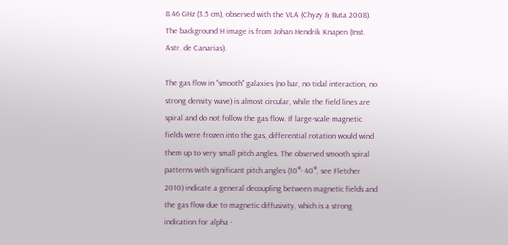8.46 GHz (3.5 cm), observed with the VLA (Chyzy & Buta 2008). The background H image is from Johan Hendrik Knapen (Inst. Astr. de Canarias).

The gas flow in "smooth" galaxies (no bar, no tidal interaction, no strong density wave) is almost circular, while the field lines are spiral and do not follow the gas flow. If large-scale magnetic fields were frozen into the gas, differential rotation would wind them up to very small pitch angles. The observed smooth spiral patterns with significant pitch angles (10°- 40°, see Fletcher 2010) indicate a general decoupling between magnetic fields and the gas flow due to magnetic diffusivity, which is a strong indication for alpha -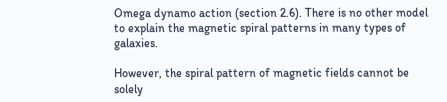Omega dynamo action (section 2.6). There is no other model to explain the magnetic spiral patterns in many types of galaxies.

However, the spiral pattern of magnetic fields cannot be solely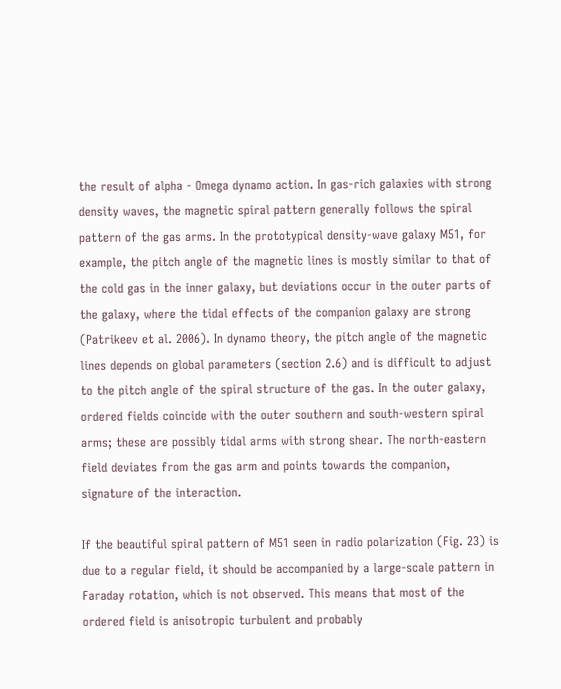the result of alpha - Omega dynamo action. In gas-rich galaxies with strong density waves, the magnetic spiral pattern generally follows the spiral pattern of the gas arms. In the prototypical density-wave galaxy M51, for example, the pitch angle of the magnetic lines is mostly similar to that of the cold gas in the inner galaxy, but deviations occur in the outer parts of the galaxy, where the tidal effects of the companion galaxy are strong (Patrikeev et al. 2006). In dynamo theory, the pitch angle of the magnetic lines depends on global parameters (section 2.6) and is difficult to adjust to the pitch angle of the spiral structure of the gas. In the outer galaxy, ordered fields coincide with the outer southern and south-western spiral arms; these are possibly tidal arms with strong shear. The north-eastern field deviates from the gas arm and points towards the companion, signature of the interaction.

If the beautiful spiral pattern of M51 seen in radio polarization (Fig. 23) is due to a regular field, it should be accompanied by a large-scale pattern in Faraday rotation, which is not observed. This means that most of the ordered field is anisotropic turbulent and probably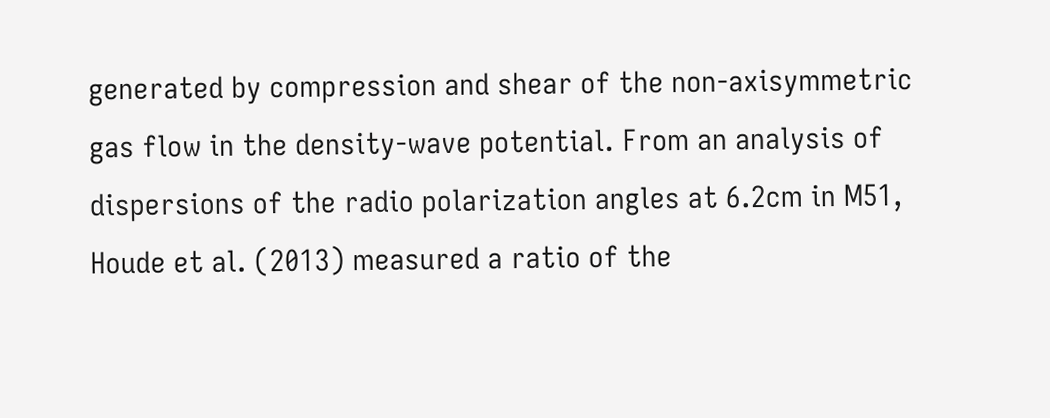generated by compression and shear of the non-axisymmetric gas flow in the density-wave potential. From an analysis of dispersions of the radio polarization angles at 6.2cm in M51, Houde et al. (2013) measured a ratio of the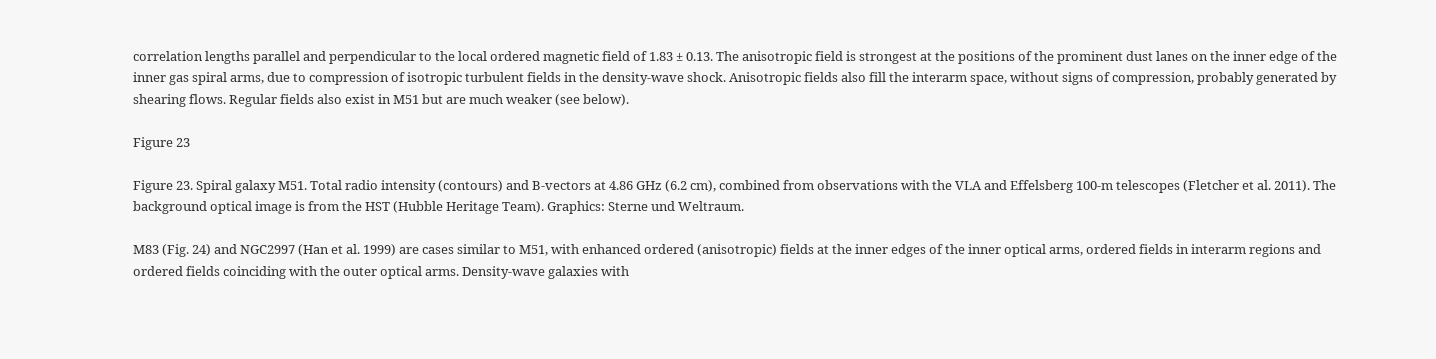correlation lengths parallel and perpendicular to the local ordered magnetic field of 1.83 ± 0.13. The anisotropic field is strongest at the positions of the prominent dust lanes on the inner edge of the inner gas spiral arms, due to compression of isotropic turbulent fields in the density-wave shock. Anisotropic fields also fill the interarm space, without signs of compression, probably generated by shearing flows. Regular fields also exist in M51 but are much weaker (see below).

Figure 23

Figure 23. Spiral galaxy M51. Total radio intensity (contours) and B-vectors at 4.86 GHz (6.2 cm), combined from observations with the VLA and Effelsberg 100-m telescopes (Fletcher et al. 2011). The background optical image is from the HST (Hubble Heritage Team). Graphics: Sterne und Weltraum.

M83 (Fig. 24) and NGC2997 (Han et al. 1999) are cases similar to M51, with enhanced ordered (anisotropic) fields at the inner edges of the inner optical arms, ordered fields in interarm regions and ordered fields coinciding with the outer optical arms. Density-wave galaxies with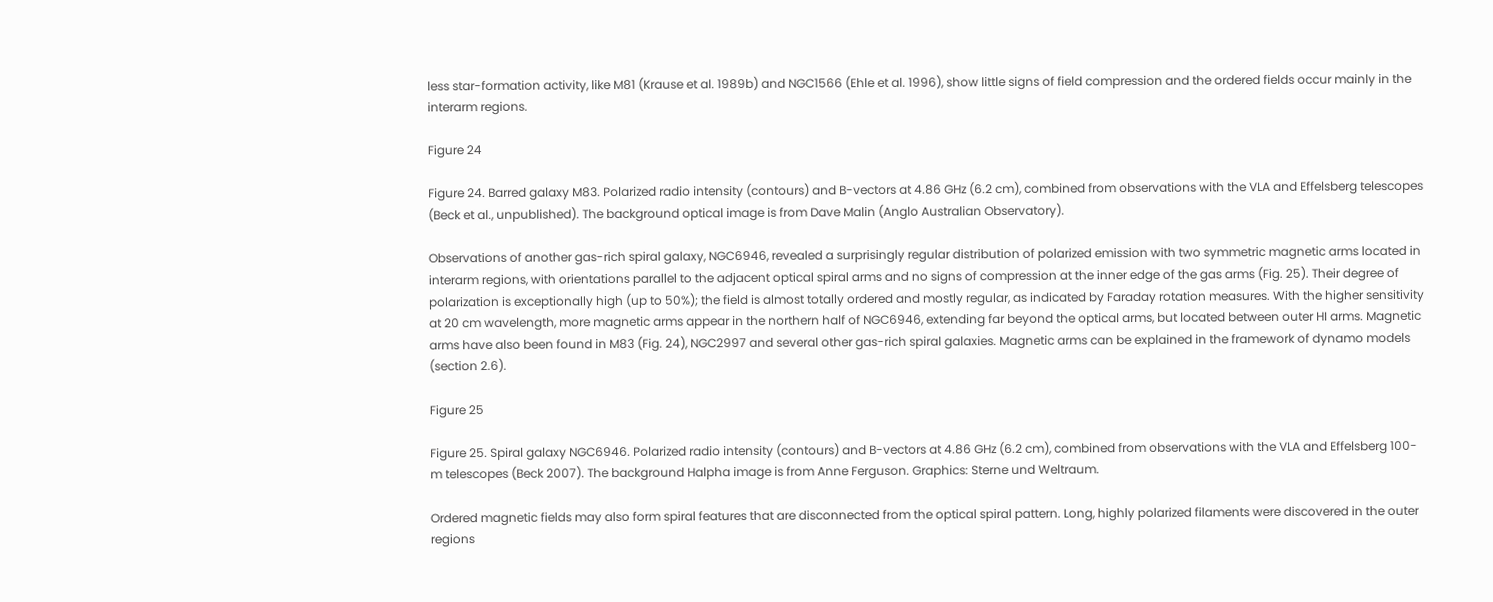less star-formation activity, like M81 (Krause et al. 1989b) and NGC1566 (Ehle et al. 1996), show little signs of field compression and the ordered fields occur mainly in the interarm regions.

Figure 24

Figure 24. Barred galaxy M83. Polarized radio intensity (contours) and B-vectors at 4.86 GHz (6.2 cm), combined from observations with the VLA and Effelsberg telescopes (Beck et al., unpublished). The background optical image is from Dave Malin (Anglo Australian Observatory).

Observations of another gas-rich spiral galaxy, NGC6946, revealed a surprisingly regular distribution of polarized emission with two symmetric magnetic arms located in interarm regions, with orientations parallel to the adjacent optical spiral arms and no signs of compression at the inner edge of the gas arms (Fig. 25). Their degree of polarization is exceptionally high (up to 50%); the field is almost totally ordered and mostly regular, as indicated by Faraday rotation measures. With the higher sensitivity at 20 cm wavelength, more magnetic arms appear in the northern half of NGC6946, extending far beyond the optical arms, but located between outer HI arms. Magnetic arms have also been found in M83 (Fig. 24), NGC2997 and several other gas-rich spiral galaxies. Magnetic arms can be explained in the framework of dynamo models (section 2.6).

Figure 25

Figure 25. Spiral galaxy NGC6946. Polarized radio intensity (contours) and B-vectors at 4.86 GHz (6.2 cm), combined from observations with the VLA and Effelsberg 100-m telescopes (Beck 2007). The background Halpha image is from Anne Ferguson. Graphics: Sterne und Weltraum.

Ordered magnetic fields may also form spiral features that are disconnected from the optical spiral pattern. Long, highly polarized filaments were discovered in the outer regions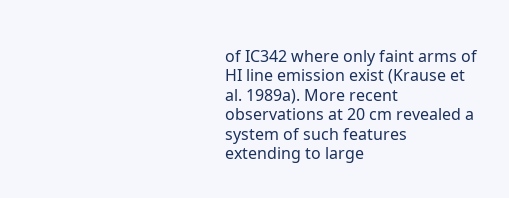of IC342 where only faint arms of HI line emission exist (Krause et al. 1989a). More recent observations at 20 cm revealed a system of such features extending to large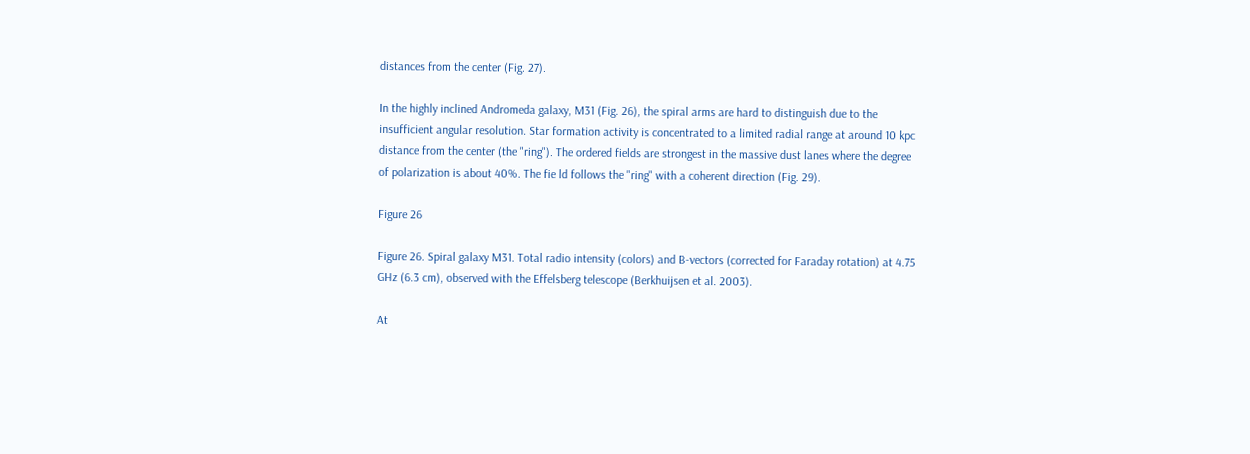distances from the center (Fig. 27).

In the highly inclined Andromeda galaxy, M31 (Fig. 26), the spiral arms are hard to distinguish due to the insufficient angular resolution. Star formation activity is concentrated to a limited radial range at around 10 kpc distance from the center (the "ring"). The ordered fields are strongest in the massive dust lanes where the degree of polarization is about 40%. The fie ld follows the "ring" with a coherent direction (Fig. 29).

Figure 26

Figure 26. Spiral galaxy M31. Total radio intensity (colors) and B-vectors (corrected for Faraday rotation) at 4.75 GHz (6.3 cm), observed with the Effelsberg telescope (Berkhuijsen et al. 2003).

At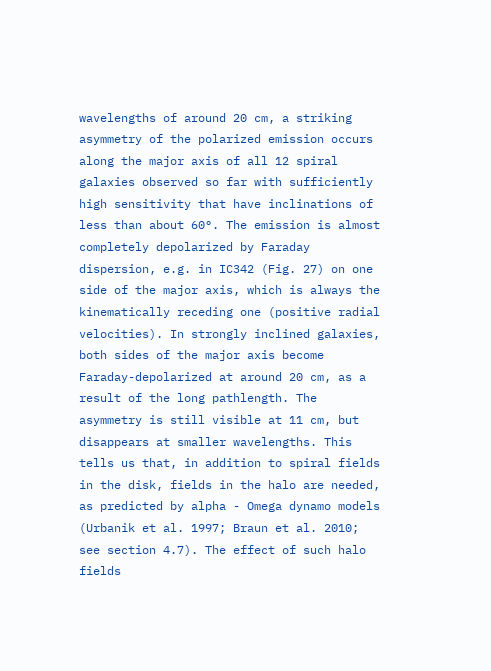wavelengths of around 20 cm, a striking asymmetry of the polarized emission occurs along the major axis of all 12 spiral galaxies observed so far with sufficiently high sensitivity that have inclinations of less than about 60°. The emission is almost completely depolarized by Faraday dispersion, e.g. in IC342 (Fig. 27) on one side of the major axis, which is always the kinematically receding one (positive radial velocities). In strongly inclined galaxies, both sides of the major axis become Faraday-depolarized at around 20 cm, as a result of the long pathlength. The asymmetry is still visible at 11 cm, but disappears at smaller wavelengths. This tells us that, in addition to spiral fields in the disk, fields in the halo are needed, as predicted by alpha - Omega dynamo models (Urbanik et al. 1997; Braun et al. 2010; see section 4.7). The effect of such halo fields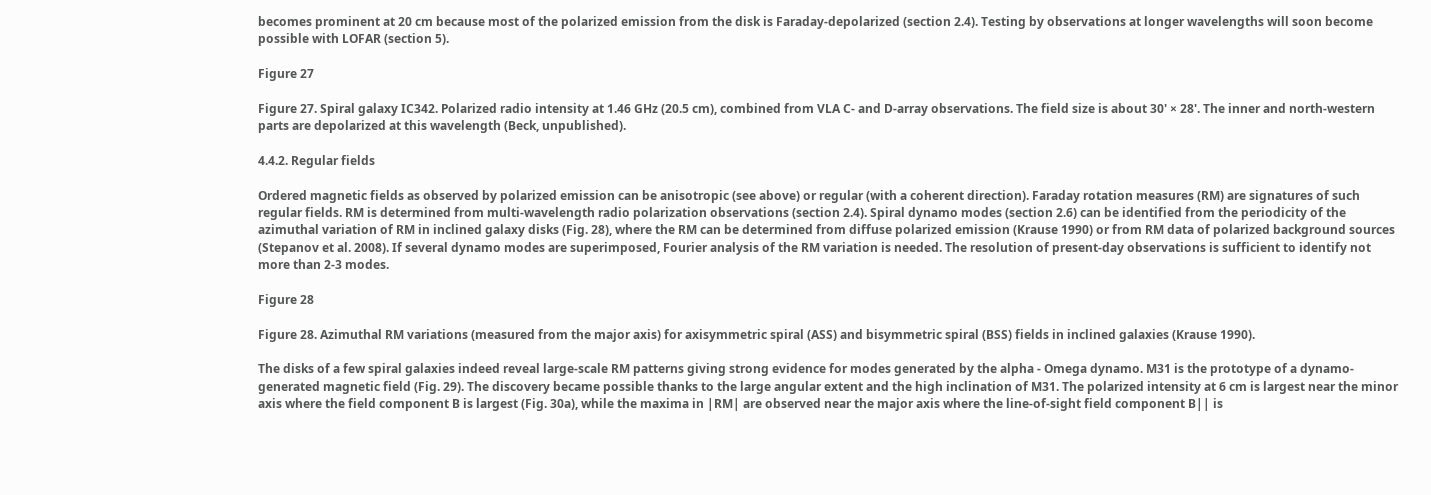becomes prominent at 20 cm because most of the polarized emission from the disk is Faraday-depolarized (section 2.4). Testing by observations at longer wavelengths will soon become possible with LOFAR (section 5).

Figure 27

Figure 27. Spiral galaxy IC342. Polarized radio intensity at 1.46 GHz (20.5 cm), combined from VLA C- and D-array observations. The field size is about 30' × 28'. The inner and north-western parts are depolarized at this wavelength (Beck, unpublished).

4.4.2. Regular fields

Ordered magnetic fields as observed by polarized emission can be anisotropic (see above) or regular (with a coherent direction). Faraday rotation measures (RM) are signatures of such regular fields. RM is determined from multi-wavelength radio polarization observations (section 2.4). Spiral dynamo modes (section 2.6) can be identified from the periodicity of the azimuthal variation of RM in inclined galaxy disks (Fig. 28), where the RM can be determined from diffuse polarized emission (Krause 1990) or from RM data of polarized background sources (Stepanov et al. 2008). If several dynamo modes are superimposed, Fourier analysis of the RM variation is needed. The resolution of present-day observations is sufficient to identify not more than 2-3 modes.

Figure 28

Figure 28. Azimuthal RM variations (measured from the major axis) for axisymmetric spiral (ASS) and bisymmetric spiral (BSS) fields in inclined galaxies (Krause 1990).

The disks of a few spiral galaxies indeed reveal large-scale RM patterns giving strong evidence for modes generated by the alpha - Omega dynamo. M31 is the prototype of a dynamo-generated magnetic field (Fig. 29). The discovery became possible thanks to the large angular extent and the high inclination of M31. The polarized intensity at 6 cm is largest near the minor axis where the field component B is largest (Fig. 30a), while the maxima in |RM| are observed near the major axis where the line-of-sight field component B|| is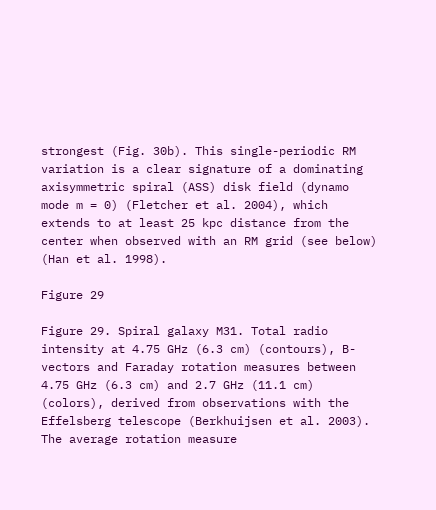strongest (Fig. 30b). This single-periodic RM variation is a clear signature of a dominating axisymmetric spiral (ASS) disk field (dynamo mode m = 0) (Fletcher et al. 2004), which extends to at least 25 kpc distance from the center when observed with an RM grid (see below) (Han et al. 1998).

Figure 29

Figure 29. Spiral galaxy M31. Total radio intensity at 4.75 GHz (6.3 cm) (contours), B-vectors and Faraday rotation measures between 4.75 GHz (6.3 cm) and 2.7 GHz (11.1 cm) (colors), derived from observations with the Effelsberg telescope (Berkhuijsen et al. 2003). The average rotation measure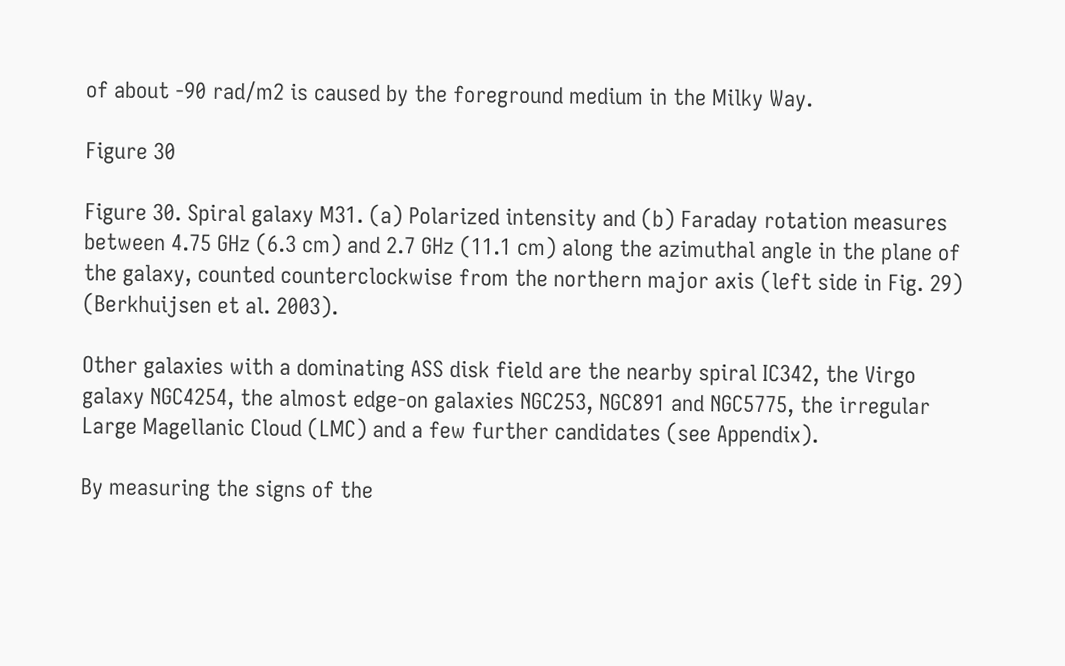of about -90 rad/m2 is caused by the foreground medium in the Milky Way.

Figure 30

Figure 30. Spiral galaxy M31. (a) Polarized intensity and (b) Faraday rotation measures between 4.75 GHz (6.3 cm) and 2.7 GHz (11.1 cm) along the azimuthal angle in the plane of the galaxy, counted counterclockwise from the northern major axis (left side in Fig. 29) (Berkhuijsen et al. 2003).

Other galaxies with a dominating ASS disk field are the nearby spiral IC342, the Virgo galaxy NGC4254, the almost edge-on galaxies NGC253, NGC891 and NGC5775, the irregular Large Magellanic Cloud (LMC) and a few further candidates (see Appendix).

By measuring the signs of the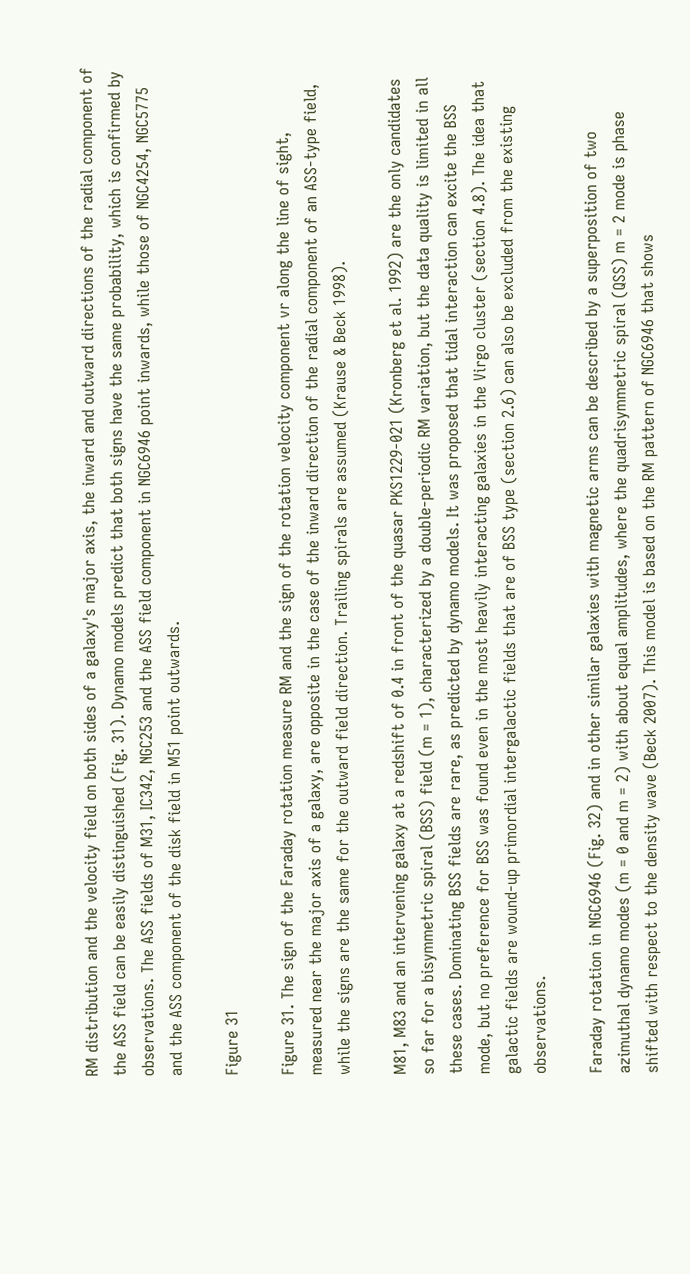RM distribution and the velocity field on both sides of a galaxy's major axis, the inward and outward directions of the radial component of the ASS field can be easily distinguished (Fig. 31). Dynamo models predict that both signs have the same probability, which is confirmed by observations. The ASS fields of M31, IC342, NGC253 and the ASS field component in NGC6946 point inwards, while those of NGC4254, NGC5775 and the ASS component of the disk field in M51 point outwards.

Figure 31

Figure 31. The sign of the Faraday rotation measure RM and the sign of the rotation velocity component vr along the line of sight, measured near the major axis of a galaxy, are opposite in the case of the inward direction of the radial component of an ASS-type field, while the signs are the same for the outward field direction. Trailing spirals are assumed (Krause & Beck 1998).

M81, M83 and an intervening galaxy at a redshift of 0.4 in front of the quasar PKS1229-021 (Kronberg et al. 1992) are the only candidates so far for a bisymmetric spiral (BSS) field (m = 1), characterized by a double-periodic RM variation, but the data quality is limited in all these cases. Dominating BSS fields are rare, as predicted by dynamo models. It was proposed that tidal interaction can excite the BSS mode, but no preference for BSS was found even in the most heavily interacting galaxies in the Virgo cluster (section 4.8). The idea that galactic fields are wound-up primordial intergalactic fields that are of BSS type (section 2.6) can also be excluded from the existing observations.

Faraday rotation in NGC6946 (Fig. 32) and in other similar galaxies with magnetic arms can be described by a superposition of two azimuthal dynamo modes (m = 0 and m = 2) with about equal amplitudes, where the quadrisymmetric spiral (QSS) m = 2 mode is phase shifted with respect to the density wave (Beck 2007). This model is based on the RM pattern of NGC6946 that shows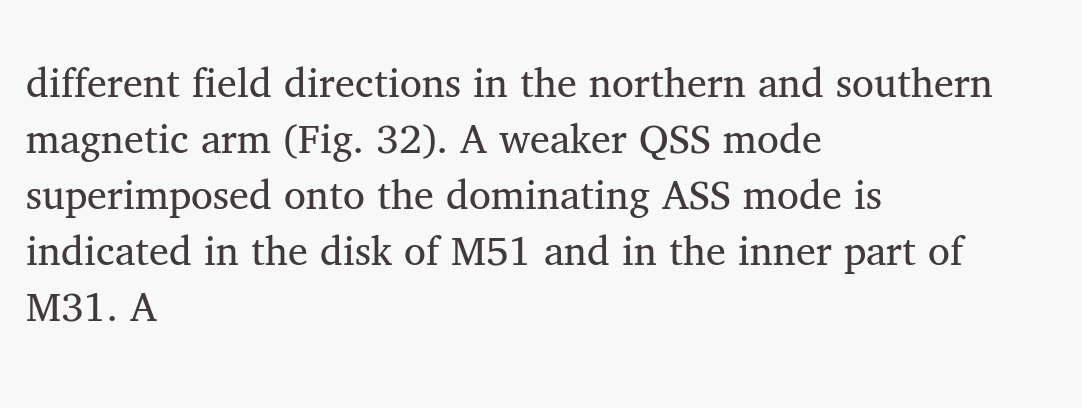different field directions in the northern and southern magnetic arm (Fig. 32). A weaker QSS mode superimposed onto the dominating ASS mode is indicated in the disk of M51 and in the inner part of M31. A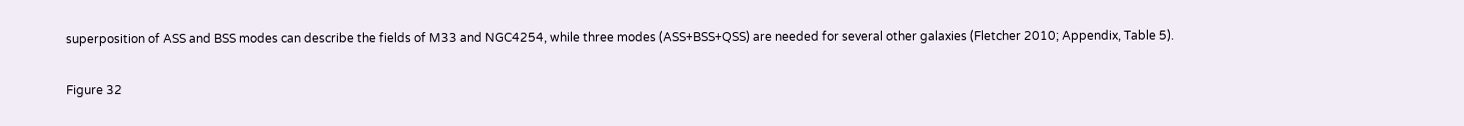superposition of ASS and BSS modes can describe the fields of M33 and NGC4254, while three modes (ASS+BSS+QSS) are needed for several other galaxies (Fletcher 2010; Appendix, Table 5).

Figure 32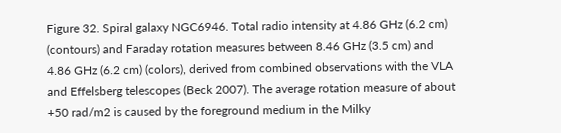Figure 32. Spiral galaxy NGC6946. Total radio intensity at 4.86 GHz (6.2 cm) (contours) and Faraday rotation measures between 8.46 GHz (3.5 cm) and 4.86 GHz (6.2 cm) (colors), derived from combined observations with the VLA and Effelsberg telescopes (Beck 2007). The average rotation measure of about +50 rad/m2 is caused by the foreground medium in the Milky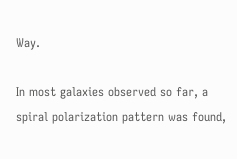Way.

In most galaxies observed so far, a spiral polarization pattern was found,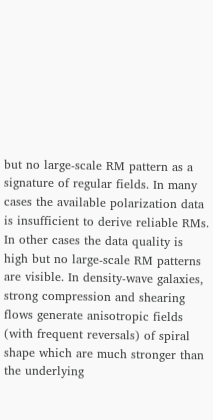but no large-scale RM pattern as a signature of regular fields. In many cases the available polarization data is insufficient to derive reliable RMs. In other cases the data quality is high but no large-scale RM patterns are visible. In density-wave galaxies, strong compression and shearing flows generate anisotropic fields (with frequent reversals) of spiral shape which are much stronger than the underlying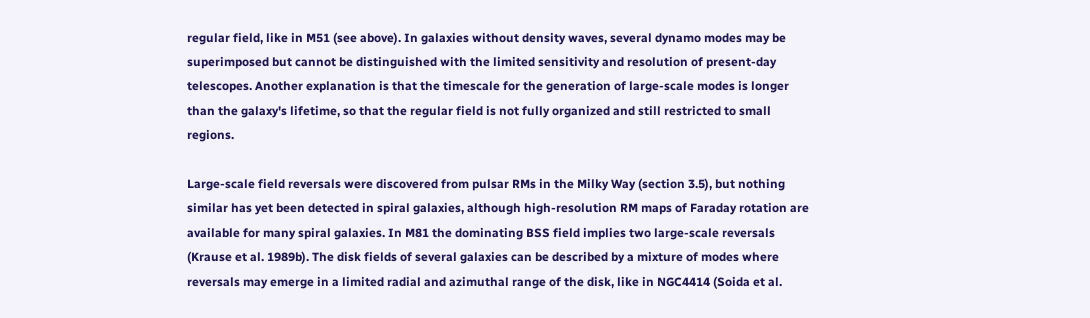regular field, like in M51 (see above). In galaxies without density waves, several dynamo modes may be superimposed but cannot be distinguished with the limited sensitivity and resolution of present-day telescopes. Another explanation is that the timescale for the generation of large-scale modes is longer than the galaxy's lifetime, so that the regular field is not fully organized and still restricted to small regions.

Large-scale field reversals were discovered from pulsar RMs in the Milky Way (section 3.5), but nothing similar has yet been detected in spiral galaxies, although high-resolution RM maps of Faraday rotation are available for many spiral galaxies. In M81 the dominating BSS field implies two large-scale reversals (Krause et al. 1989b). The disk fields of several galaxies can be described by a mixture of modes where reversals may emerge in a limited radial and azimuthal range of the disk, like in NGC4414 (Soida et al.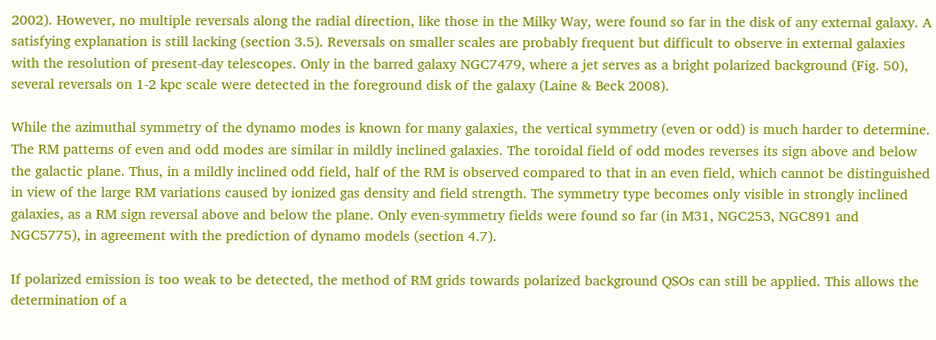2002). However, no multiple reversals along the radial direction, like those in the Milky Way, were found so far in the disk of any external galaxy. A satisfying explanation is still lacking (section 3.5). Reversals on smaller scales are probably frequent but difficult to observe in external galaxies with the resolution of present-day telescopes. Only in the barred galaxy NGC7479, where a jet serves as a bright polarized background (Fig. 50), several reversals on 1-2 kpc scale were detected in the foreground disk of the galaxy (Laine & Beck 2008).

While the azimuthal symmetry of the dynamo modes is known for many galaxies, the vertical symmetry (even or odd) is much harder to determine. The RM patterns of even and odd modes are similar in mildly inclined galaxies. The toroidal field of odd modes reverses its sign above and below the galactic plane. Thus, in a mildly inclined odd field, half of the RM is observed compared to that in an even field, which cannot be distinguished in view of the large RM variations caused by ionized gas density and field strength. The symmetry type becomes only visible in strongly inclined galaxies, as a RM sign reversal above and below the plane. Only even-symmetry fields were found so far (in M31, NGC253, NGC891 and NGC5775), in agreement with the prediction of dynamo models (section 4.7).

If polarized emission is too weak to be detected, the method of RM grids towards polarized background QSOs can still be applied. This allows the determination of a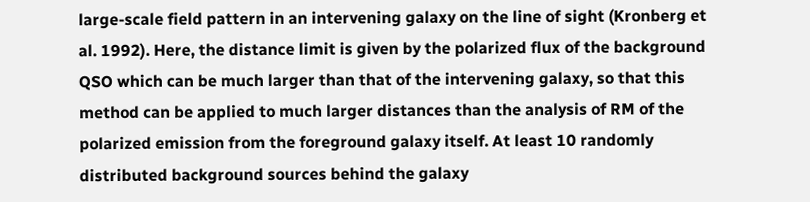large-scale field pattern in an intervening galaxy on the line of sight (Kronberg et al. 1992). Here, the distance limit is given by the polarized flux of the background QSO which can be much larger than that of the intervening galaxy, so that this method can be applied to much larger distances than the analysis of RM of the polarized emission from the foreground galaxy itself. At least 10 randomly distributed background sources behind the galaxy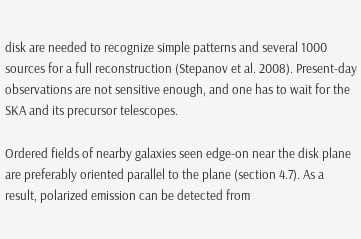disk are needed to recognize simple patterns and several 1000 sources for a full reconstruction (Stepanov et al. 2008). Present-day observations are not sensitive enough, and one has to wait for the SKA and its precursor telescopes.

Ordered fields of nearby galaxies seen edge-on near the disk plane are preferably oriented parallel to the plane (section 4.7). As a result, polarized emission can be detected from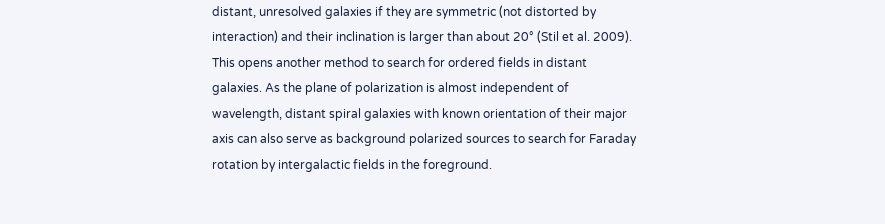distant, unresolved galaxies if they are symmetric (not distorted by interaction) and their inclination is larger than about 20° (Stil et al. 2009). This opens another method to search for ordered fields in distant galaxies. As the plane of polarization is almost independent of wavelength, distant spiral galaxies with known orientation of their major axis can also serve as background polarized sources to search for Faraday rotation by intergalactic fields in the foreground.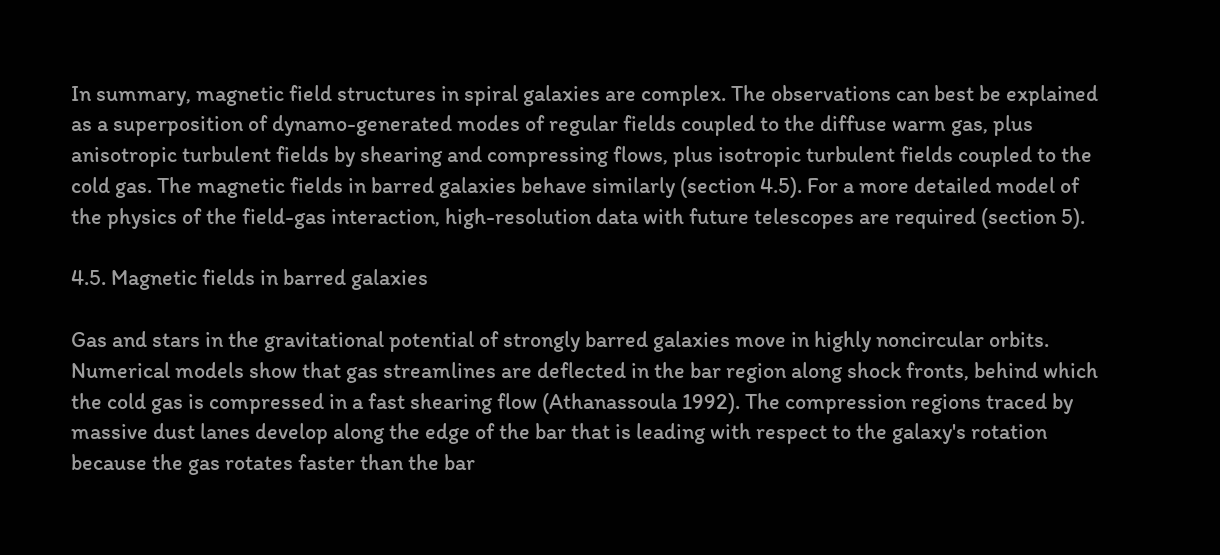In summary, magnetic field structures in spiral galaxies are complex. The observations can best be explained as a superposition of dynamo-generated modes of regular fields coupled to the diffuse warm gas, plus anisotropic turbulent fields by shearing and compressing flows, plus isotropic turbulent fields coupled to the cold gas. The magnetic fields in barred galaxies behave similarly (section 4.5). For a more detailed model of the physics of the field-gas interaction, high-resolution data with future telescopes are required (section 5).

4.5. Magnetic fields in barred galaxies

Gas and stars in the gravitational potential of strongly barred galaxies move in highly noncircular orbits. Numerical models show that gas streamlines are deflected in the bar region along shock fronts, behind which the cold gas is compressed in a fast shearing flow (Athanassoula 1992). The compression regions traced by massive dust lanes develop along the edge of the bar that is leading with respect to the galaxy's rotation because the gas rotates faster than the bar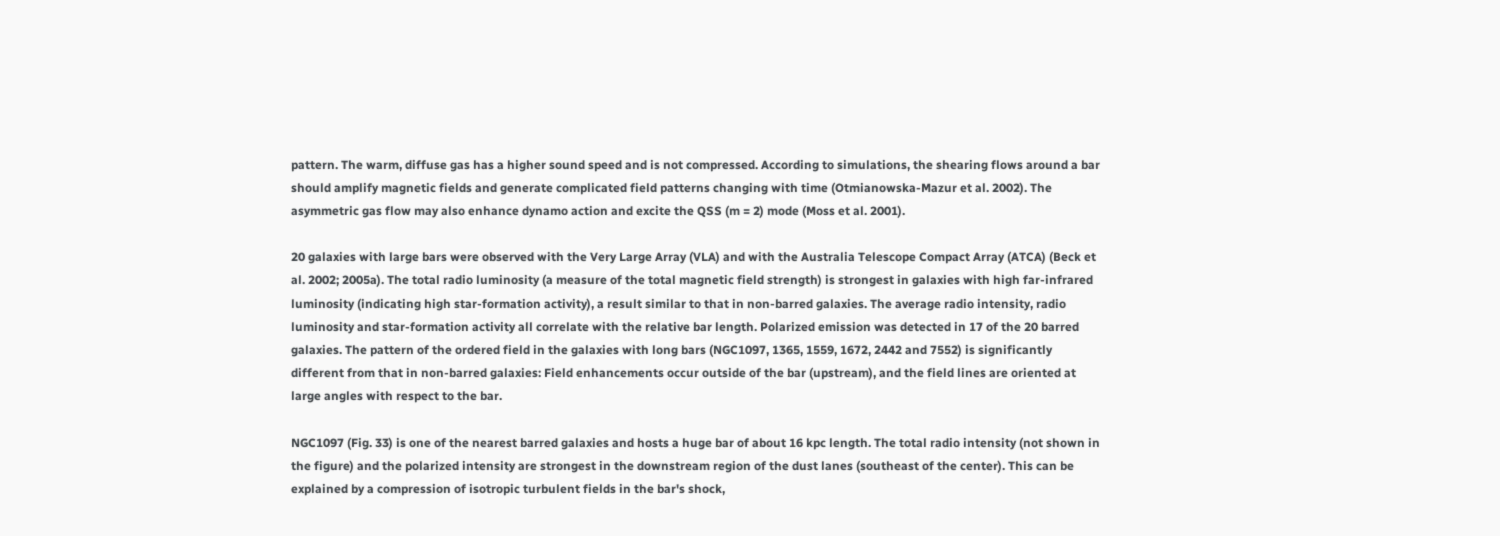pattern. The warm, diffuse gas has a higher sound speed and is not compressed. According to simulations, the shearing flows around a bar should amplify magnetic fields and generate complicated field patterns changing with time (Otmianowska-Mazur et al. 2002). The asymmetric gas flow may also enhance dynamo action and excite the QSS (m = 2) mode (Moss et al. 2001).

20 galaxies with large bars were observed with the Very Large Array (VLA) and with the Australia Telescope Compact Array (ATCA) (Beck et al. 2002; 2005a). The total radio luminosity (a measure of the total magnetic field strength) is strongest in galaxies with high far-infrared luminosity (indicating high star-formation activity), a result similar to that in non-barred galaxies. The average radio intensity, radio luminosity and star-formation activity all correlate with the relative bar length. Polarized emission was detected in 17 of the 20 barred galaxies. The pattern of the ordered field in the galaxies with long bars (NGC1097, 1365, 1559, 1672, 2442 and 7552) is significantly different from that in non-barred galaxies: Field enhancements occur outside of the bar (upstream), and the field lines are oriented at large angles with respect to the bar.

NGC1097 (Fig. 33) is one of the nearest barred galaxies and hosts a huge bar of about 16 kpc length. The total radio intensity (not shown in the figure) and the polarized intensity are strongest in the downstream region of the dust lanes (southeast of the center). This can be explained by a compression of isotropic turbulent fields in the bar's shock,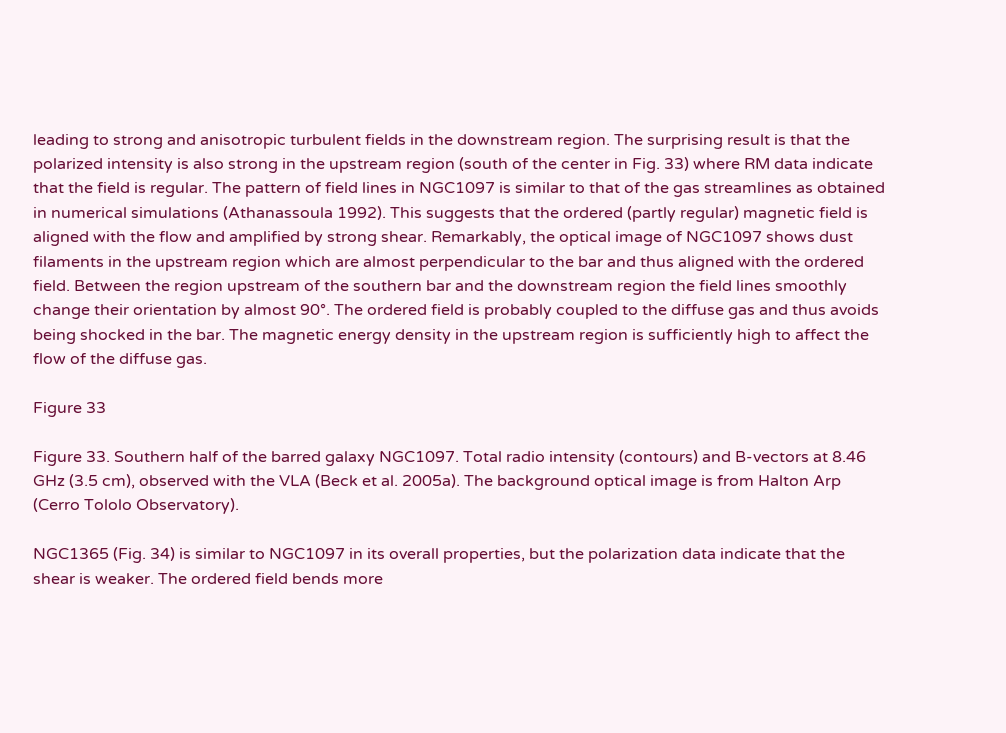leading to strong and anisotropic turbulent fields in the downstream region. The surprising result is that the polarized intensity is also strong in the upstream region (south of the center in Fig. 33) where RM data indicate that the field is regular. The pattern of field lines in NGC1097 is similar to that of the gas streamlines as obtained in numerical simulations (Athanassoula 1992). This suggests that the ordered (partly regular) magnetic field is aligned with the flow and amplified by strong shear. Remarkably, the optical image of NGC1097 shows dust filaments in the upstream region which are almost perpendicular to the bar and thus aligned with the ordered field. Between the region upstream of the southern bar and the downstream region the field lines smoothly change their orientation by almost 90°. The ordered field is probably coupled to the diffuse gas and thus avoids being shocked in the bar. The magnetic energy density in the upstream region is sufficiently high to affect the flow of the diffuse gas.

Figure 33

Figure 33. Southern half of the barred galaxy NGC1097. Total radio intensity (contours) and B-vectors at 8.46 GHz (3.5 cm), observed with the VLA (Beck et al. 2005a). The background optical image is from Halton Arp (Cerro Tololo Observatory).

NGC1365 (Fig. 34) is similar to NGC1097 in its overall properties, but the polarization data indicate that the shear is weaker. The ordered field bends more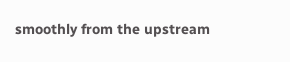smoothly from the upstream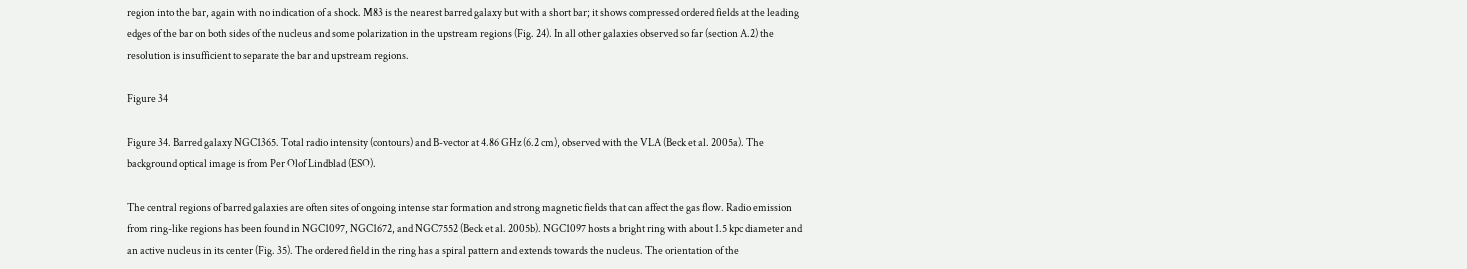region into the bar, again with no indication of a shock. M83 is the nearest barred galaxy but with a short bar; it shows compressed ordered fields at the leading edges of the bar on both sides of the nucleus and some polarization in the upstream regions (Fig. 24). In all other galaxies observed so far (section A.2) the resolution is insufficient to separate the bar and upstream regions.

Figure 34

Figure 34. Barred galaxy NGC1365. Total radio intensity (contours) and B-vector at 4.86 GHz (6.2 cm), observed with the VLA (Beck et al. 2005a). The background optical image is from Per Olof Lindblad (ESO).

The central regions of barred galaxies are often sites of ongoing intense star formation and strong magnetic fields that can affect the gas flow. Radio emission from ring-like regions has been found in NGC1097, NGC1672, and NGC7552 (Beck et al. 2005b). NGC1097 hosts a bright ring with about 1.5 kpc diameter and an active nucleus in its center (Fig. 35). The ordered field in the ring has a spiral pattern and extends towards the nucleus. The orientation of the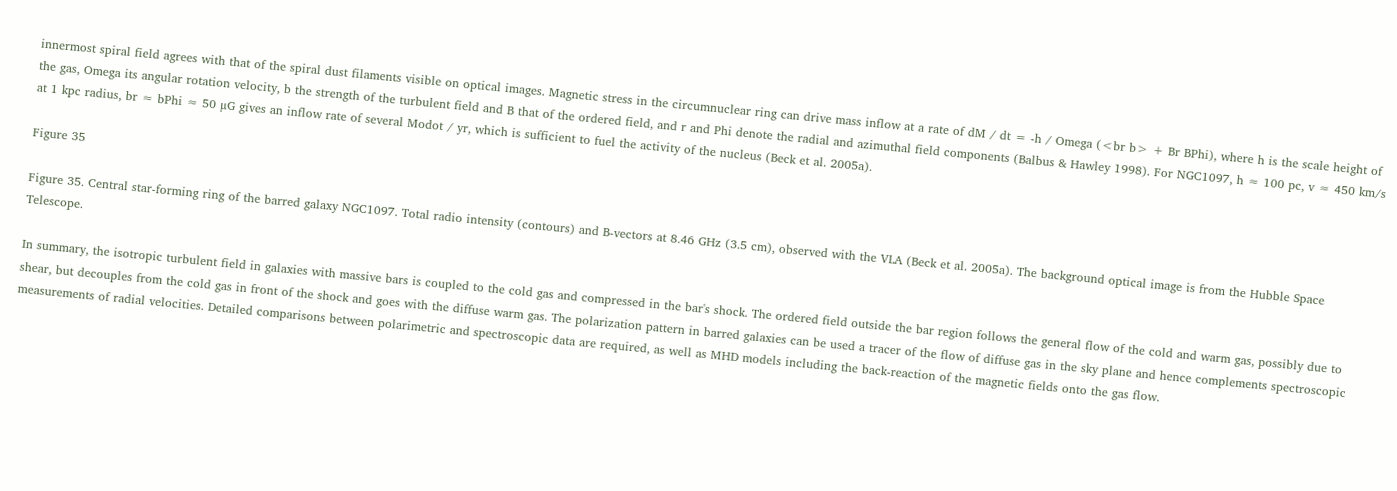innermost spiral field agrees with that of the spiral dust filaments visible on optical images. Magnetic stress in the circumnuclear ring can drive mass inflow at a rate of dM / dt = -h / Omega (<br b> + Br BPhi), where h is the scale height of the gas, Omega its angular rotation velocity, b the strength of the turbulent field and B that of the ordered field, and r and Phi denote the radial and azimuthal field components (Balbus & Hawley 1998). For NGC1097, h ≈ 100 pc, v ≈ 450 km/s at 1 kpc radius, br ≈ bPhi ≈ 50 µG gives an inflow rate of several Modot / yr, which is sufficient to fuel the activity of the nucleus (Beck et al. 2005a).

Figure 35

Figure 35. Central star-forming ring of the barred galaxy NGC1097. Total radio intensity (contours) and B-vectors at 8.46 GHz (3.5 cm), observed with the VLA (Beck et al. 2005a). The background optical image is from the Hubble Space Telescope.

In summary, the isotropic turbulent field in galaxies with massive bars is coupled to the cold gas and compressed in the bar's shock. The ordered field outside the bar region follows the general flow of the cold and warm gas, possibly due to shear, but decouples from the cold gas in front of the shock and goes with the diffuse warm gas. The polarization pattern in barred galaxies can be used a tracer of the flow of diffuse gas in the sky plane and hence complements spectroscopic measurements of radial velocities. Detailed comparisons between polarimetric and spectroscopic data are required, as well as MHD models including the back-reaction of the magnetic fields onto the gas flow.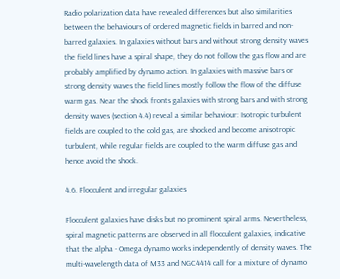Radio polarization data have revealed differences but also similarities between the behaviours of ordered magnetic fields in barred and non-barred galaxies. In galaxies without bars and without strong density waves the field lines have a spiral shape, they do not follow the gas flow and are probably amplified by dynamo action. In galaxies with massive bars or strong density waves the field lines mostly follow the flow of the diffuse warm gas. Near the shock fronts galaxies with strong bars and with strong density waves (section 4.4) reveal a similar behaviour: Isotropic turbulent fields are coupled to the cold gas, are shocked and become anisotropic turbulent, while regular fields are coupled to the warm diffuse gas and hence avoid the shock.

4.6. Flocculent and irregular galaxies

Flocculent galaxies have disks but no prominent spiral arms. Nevertheless, spiral magnetic patterns are observed in all flocculent galaxies, indicative that the alpha - Omega dynamo works independently of density waves. The multi-wavelength data of M33 and NGC4414 call for a mixture of dynamo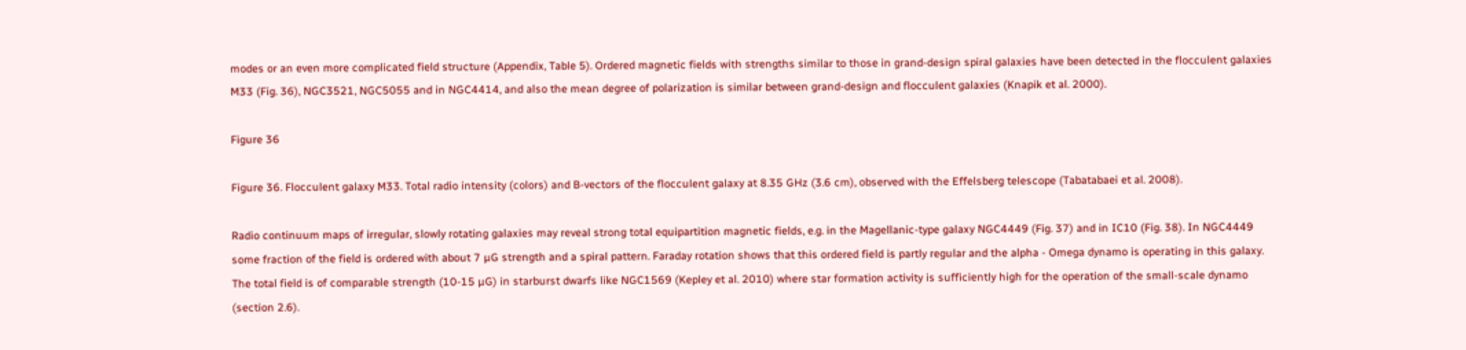modes or an even more complicated field structure (Appendix, Table 5). Ordered magnetic fields with strengths similar to those in grand-design spiral galaxies have been detected in the flocculent galaxies M33 (Fig. 36), NGC3521, NGC5055 and in NGC4414, and also the mean degree of polarization is similar between grand-design and flocculent galaxies (Knapik et al. 2000).

Figure 36

Figure 36. Flocculent galaxy M33. Total radio intensity (colors) and B-vectors of the flocculent galaxy at 8.35 GHz (3.6 cm), observed with the Effelsberg telescope (Tabatabaei et al. 2008).

Radio continuum maps of irregular, slowly rotating galaxies may reveal strong total equipartition magnetic fields, e.g. in the Magellanic-type galaxy NGC4449 (Fig. 37) and in IC10 (Fig. 38). In NGC4449 some fraction of the field is ordered with about 7 µG strength and a spiral pattern. Faraday rotation shows that this ordered field is partly regular and the alpha - Omega dynamo is operating in this galaxy. The total field is of comparable strength (10-15 µG) in starburst dwarfs like NGC1569 (Kepley et al. 2010) where star formation activity is sufficiently high for the operation of the small-scale dynamo (section 2.6).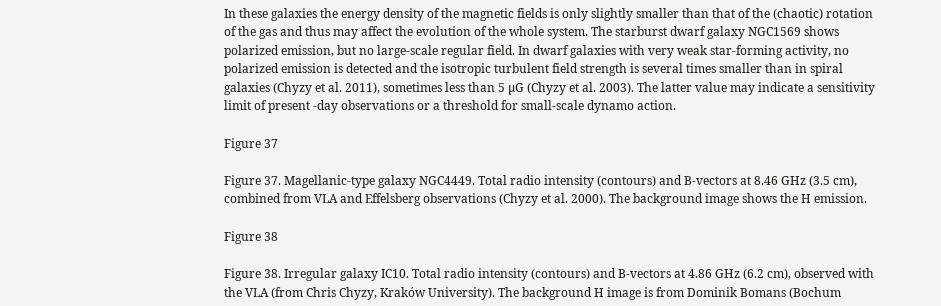In these galaxies the energy density of the magnetic fields is only slightly smaller than that of the (chaotic) rotation of the gas and thus may affect the evolution of the whole system. The starburst dwarf galaxy NGC1569 shows polarized emission, but no large-scale regular field. In dwarf galaxies with very weak star-forming activity, no polarized emission is detected and the isotropic turbulent field strength is several times smaller than in spiral galaxies (Chyzy et al. 2011), sometimes less than 5 µG (Chyzy et al. 2003). The latter value may indicate a sensitivity limit of present -day observations or a threshold for small-scale dynamo action.

Figure 37

Figure 37. Magellanic-type galaxy NGC4449. Total radio intensity (contours) and B-vectors at 8.46 GHz (3.5 cm), combined from VLA and Effelsberg observations (Chyzy et al. 2000). The background image shows the H emission.

Figure 38

Figure 38. Irregular galaxy IC10. Total radio intensity (contours) and B-vectors at 4.86 GHz (6.2 cm), observed with the VLA (from Chris Chyzy, Kraków University). The background H image is from Dominik Bomans (Bochum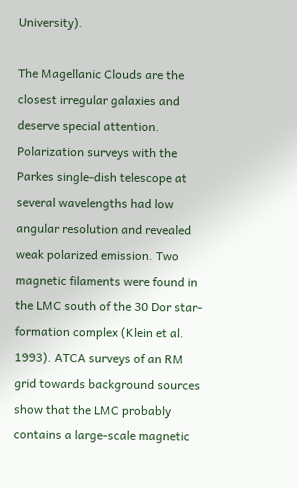University).

The Magellanic Clouds are the closest irregular galaxies and deserve special attention. Polarization surveys with the Parkes single-dish telescope at several wavelengths had low angular resolution and revealed weak polarized emission. Two magnetic filaments were found in the LMC south of the 30 Dor star-formation complex (Klein et al. 1993). ATCA surveys of an RM grid towards background sources show that the LMC probably contains a large-scale magnetic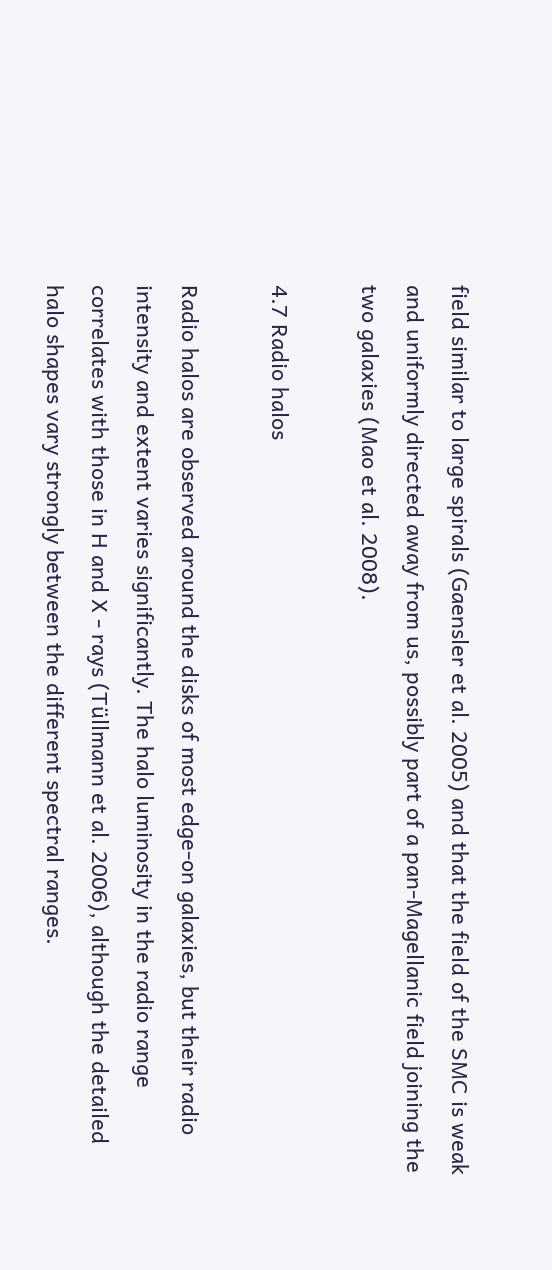field similar to large spirals (Gaensler et al. 2005) and that the field of the SMC is weak and uniformly directed away from us, possibly part of a pan-Magellanic field joining the two galaxies (Mao et al. 2008).

4.7 Radio halos

Radio halos are observed around the disks of most edge-on galaxies, but their radio intensity and extent varies significantly. The halo luminosity in the radio range correlates with those in H and X - rays (Tüllmann et al. 2006), although the detailed halo shapes vary strongly between the different spectral ranges.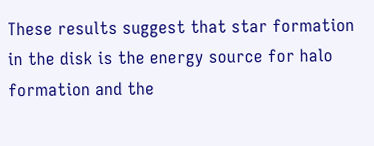These results suggest that star formation in the disk is the energy source for halo formation and the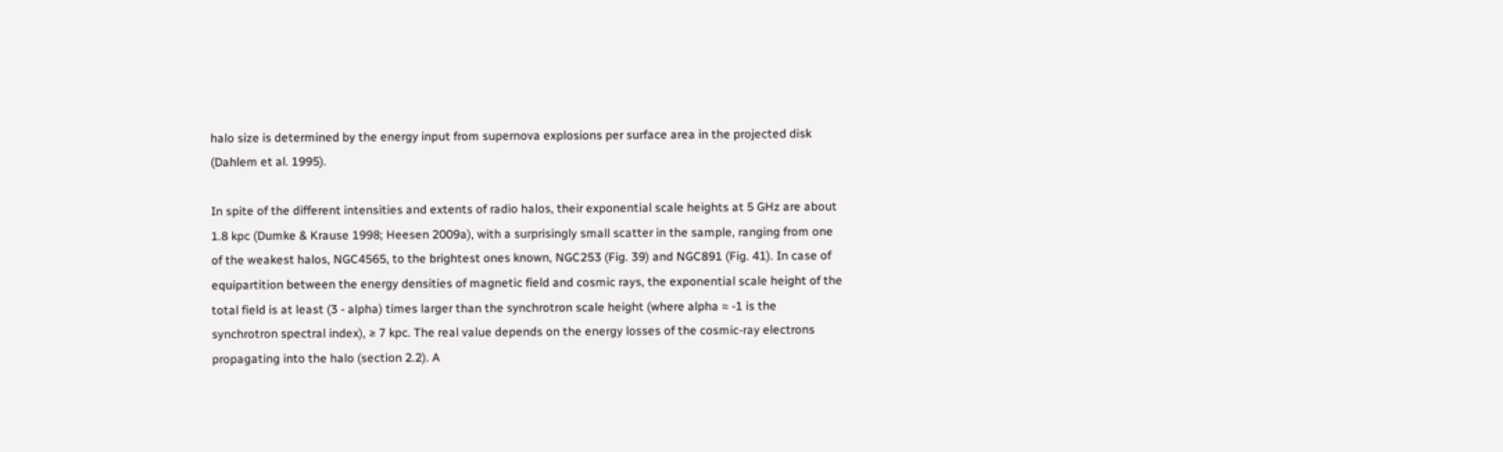halo size is determined by the energy input from supernova explosions per surface area in the projected disk (Dahlem et al. 1995).

In spite of the different intensities and extents of radio halos, their exponential scale heights at 5 GHz are about 1.8 kpc (Dumke & Krause 1998; Heesen 2009a), with a surprisingly small scatter in the sample, ranging from one of the weakest halos, NGC4565, to the brightest ones known, NGC253 (Fig. 39) and NGC891 (Fig. 41). In case of equipartition between the energy densities of magnetic field and cosmic rays, the exponential scale height of the total field is at least (3 - alpha) times larger than the synchrotron scale height (where alpha ≈ -1 is the synchrotron spectral index), ≥ 7 kpc. The real value depends on the energy losses of the cosmic-ray electrons propagating into the halo (section 2.2). A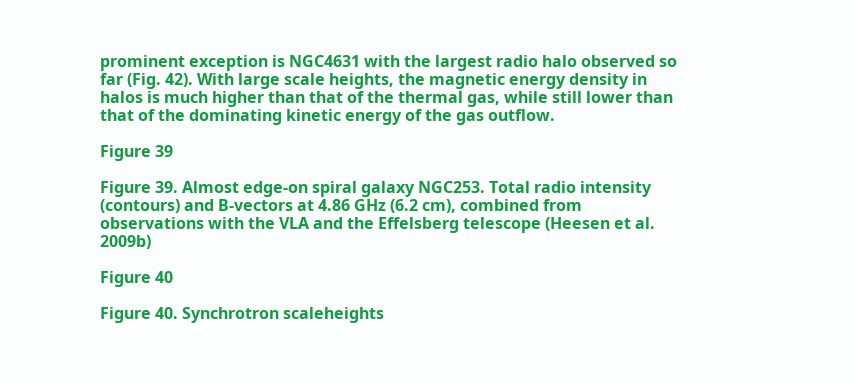prominent exception is NGC4631 with the largest radio halo observed so far (Fig. 42). With large scale heights, the magnetic energy density in halos is much higher than that of the thermal gas, while still lower than that of the dominating kinetic energy of the gas outflow.

Figure 39

Figure 39. Almost edge-on spiral galaxy NGC253. Total radio intensity (contours) and B-vectors at 4.86 GHz (6.2 cm), combined from observations with the VLA and the Effelsberg telescope (Heesen et al. 2009b)

Figure 40

Figure 40. Synchrotron scaleheights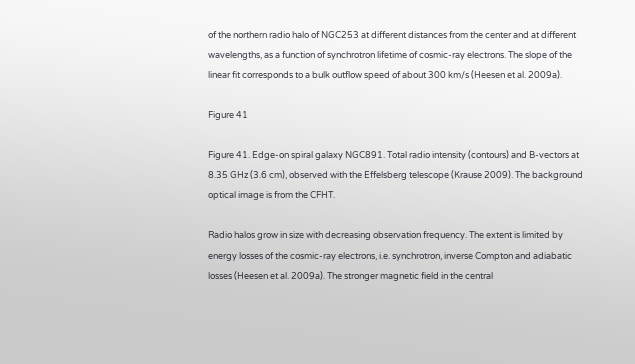of the northern radio halo of NGC253 at different distances from the center and at different wavelengths, as a function of synchrotron lifetime of cosmic-ray electrons. The slope of the linear fit corresponds to a bulk outflow speed of about 300 km/s (Heesen et al. 2009a).

Figure 41

Figure 41. Edge-on spiral galaxy NGC891. Total radio intensity (contours) and B-vectors at 8.35 GHz (3.6 cm), observed with the Effelsberg telescope (Krause 2009). The background optical image is from the CFHT.

Radio halos grow in size with decreasing observation frequency. The extent is limited by energy losses of the cosmic-ray electrons, i.e. synchrotron, inverse Compton and adiabatic losses (Heesen et al. 2009a). The stronger magnetic field in the central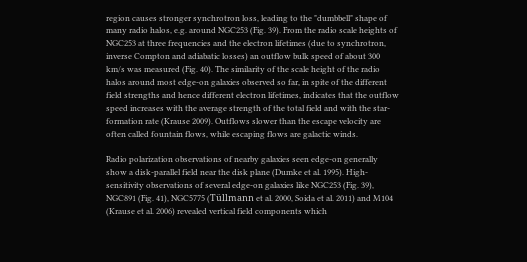region causes stronger synchrotron loss, leading to the "dumbbell" shape of many radio halos, e.g. around NGC253 (Fig. 39). From the radio scale heights of NGC253 at three frequencies and the electron lifetimes (due to synchrotron, inverse Compton and adiabatic losses) an outflow bulk speed of about 300 km/s was measured (Fig. 40). The similarity of the scale height of the radio halos around most edge-on galaxies observed so far, in spite of the different field strengths and hence different electron lifetimes, indicates that the outflow speed increases with the average strength of the total field and with the star-formation rate (Krause 2009). Outflows slower than the escape velocity are often called fountain flows, while escaping flows are galactic winds.

Radio polarization observations of nearby galaxies seen edge-on generally show a disk-parallel field near the disk plane (Dumke et al. 1995). High-sensitivity observations of several edge-on galaxies like NGC253 (Fig. 39), NGC891 (Fig. 41), NGC5775 (Tüllmann et al. 2000, Soida et al. 2011) and M104 (Krause et al. 2006) revealed vertical field components which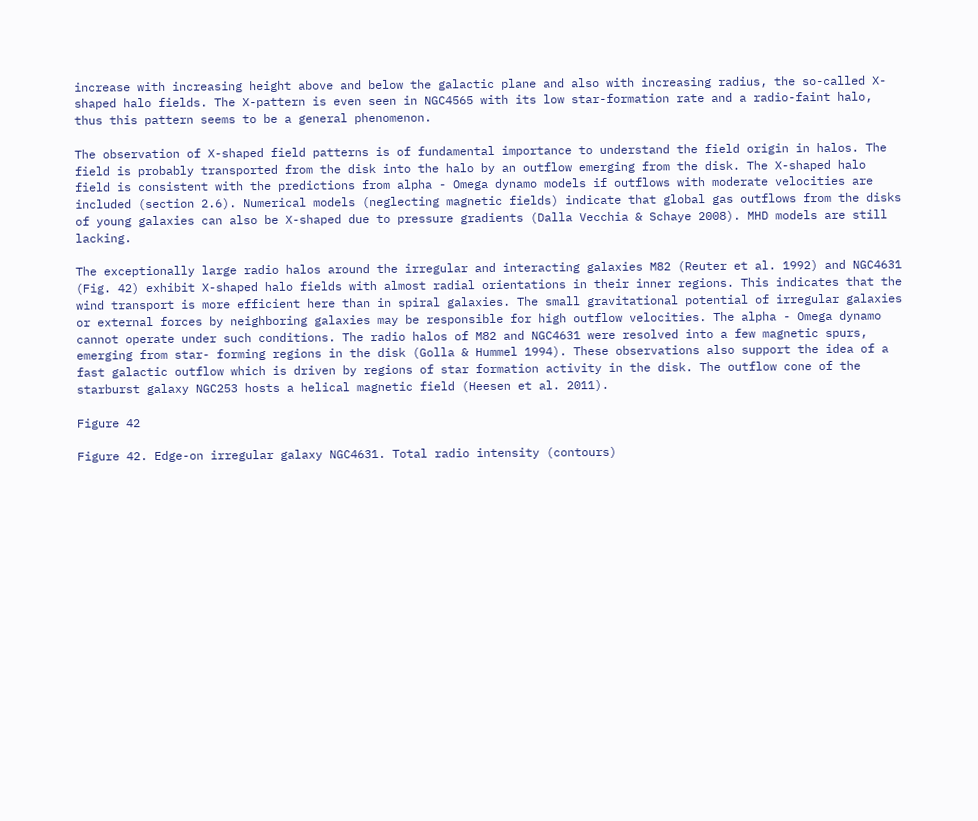increase with increasing height above and below the galactic plane and also with increasing radius, the so-called X-shaped halo fields. The X-pattern is even seen in NGC4565 with its low star-formation rate and a radio-faint halo, thus this pattern seems to be a general phenomenon.

The observation of X-shaped field patterns is of fundamental importance to understand the field origin in halos. The field is probably transported from the disk into the halo by an outflow emerging from the disk. The X-shaped halo field is consistent with the predictions from alpha - Omega dynamo models if outflows with moderate velocities are included (section 2.6). Numerical models (neglecting magnetic fields) indicate that global gas outflows from the disks of young galaxies can also be X-shaped due to pressure gradients (Dalla Vecchia & Schaye 2008). MHD models are still lacking.

The exceptionally large radio halos around the irregular and interacting galaxies M82 (Reuter et al. 1992) and NGC4631 (Fig. 42) exhibit X-shaped halo fields with almost radial orientations in their inner regions. This indicates that the wind transport is more efficient here than in spiral galaxies. The small gravitational potential of irregular galaxies or external forces by neighboring galaxies may be responsible for high outflow velocities. The alpha - Omega dynamo cannot operate under such conditions. The radio halos of M82 and NGC4631 were resolved into a few magnetic spurs, emerging from star- forming regions in the disk (Golla & Hummel 1994). These observations also support the idea of a fast galactic outflow which is driven by regions of star formation activity in the disk. The outflow cone of the starburst galaxy NGC253 hosts a helical magnetic field (Heesen et al. 2011).

Figure 42

Figure 42. Edge-on irregular galaxy NGC4631. Total radio intensity (contours)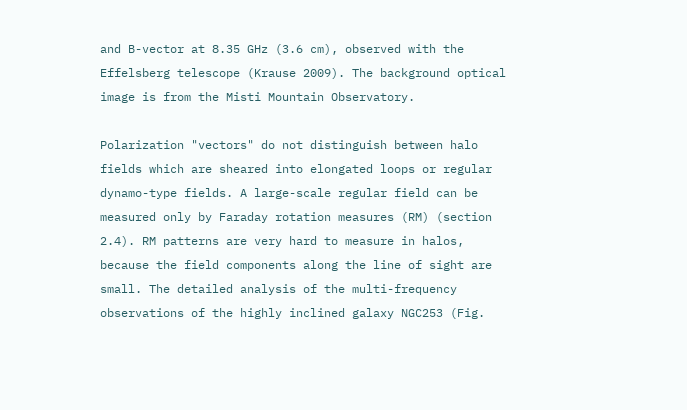and B-vector at 8.35 GHz (3.6 cm), observed with the Effelsberg telescope (Krause 2009). The background optical image is from the Misti Mountain Observatory.

Polarization "vectors" do not distinguish between halo fields which are sheared into elongated loops or regular dynamo-type fields. A large-scale regular field can be measured only by Faraday rotation measures (RM) (section 2.4). RM patterns are very hard to measure in halos, because the field components along the line of sight are small. The detailed analysis of the multi-frequency observations of the highly inclined galaxy NGC253 (Fig.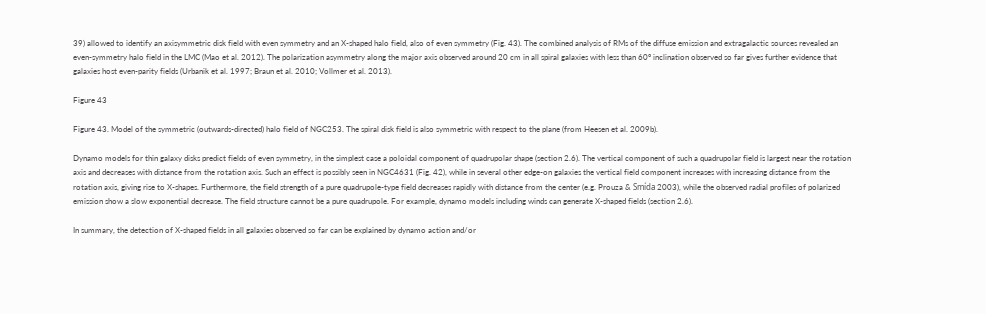39) allowed to identify an axisymmetric disk field with even symmetry and an X-shaped halo field, also of even symmetry (Fig. 43). The combined analysis of RMs of the diffuse emission and extragalactic sources revealed an even-symmetry halo field in the LMC (Mao et al. 2012). The polarization asymmetry along the major axis observed around 20 cm in all spiral galaxies with less than 60° inclination observed so far gives further evidence that galaxies host even-parity fields (Urbanik et al. 1997; Braun et al. 2010; Vollmer et al. 2013).

Figure 43

Figure 43. Model of the symmetric (outwards-directed) halo field of NGC253. The spiral disk field is also symmetric with respect to the plane (from Heesen et al. 2009b).

Dynamo models for thin galaxy disks predict fields of even symmetry, in the simplest case a poloidal component of quadrupolar shape (section 2.6). The vertical component of such a quadrupolar field is largest near the rotation axis and decreases with distance from the rotation axis. Such an effect is possibly seen in NGC4631 (Fig. 42), while in several other edge-on galaxies the vertical field component increases with increasing distance from the rotation axis, giving rise to X-shapes. Furthermore, the field strength of a pure quadrupole-type field decreases rapidly with distance from the center (e.g. Prouza & Smída 2003), while the observed radial profiles of polarized emission show a slow exponential decrease. The field structure cannot be a pure quadrupole. For example, dynamo models including winds can generate X-shaped fields (section 2.6).

In summary, the detection of X-shaped fields in all galaxies observed so far can be explained by dynamo action and/or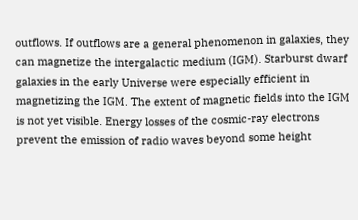outflows. If outflows are a general phenomenon in galaxies, they can magnetize the intergalactic medium (IGM). Starburst dwarf galaxies in the early Universe were especially efficient in magnetizing the IGM. The extent of magnetic fields into the IGM is not yet visible. Energy losses of the cosmic-ray electrons prevent the emission of radio waves beyond some height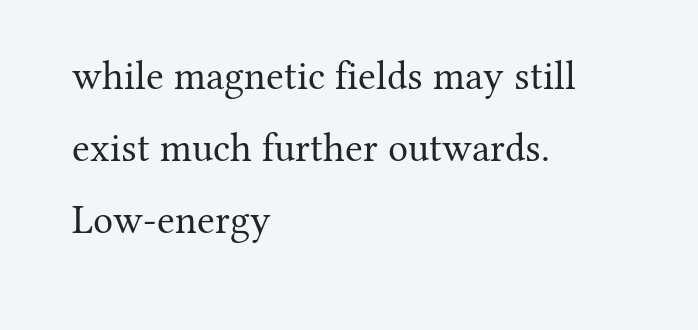while magnetic fields may still exist much further outwards. Low-energy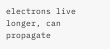electrons live longer, can propagate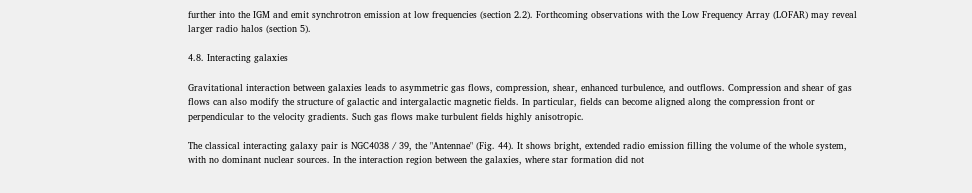further into the IGM and emit synchrotron emission at low frequencies (section 2.2). Forthcoming observations with the Low Frequency Array (LOFAR) may reveal larger radio halos (section 5).

4.8. Interacting galaxies

Gravitational interaction between galaxies leads to asymmetric gas flows, compression, shear, enhanced turbulence, and outflows. Compression and shear of gas flows can also modify the structure of galactic and intergalactic magnetic fields. In particular, fields can become aligned along the compression front or perpendicular to the velocity gradients. Such gas flows make turbulent fields highly anisotropic.

The classical interacting galaxy pair is NGC4038 / 39, the "Antennae" (Fig. 44). It shows bright, extended radio emission filling the volume of the whole system, with no dominant nuclear sources. In the interaction region between the galaxies, where star formation did not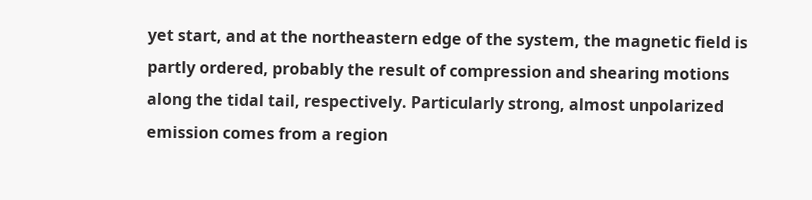yet start, and at the northeastern edge of the system, the magnetic field is partly ordered, probably the result of compression and shearing motions along the tidal tail, respectively. Particularly strong, almost unpolarized emission comes from a region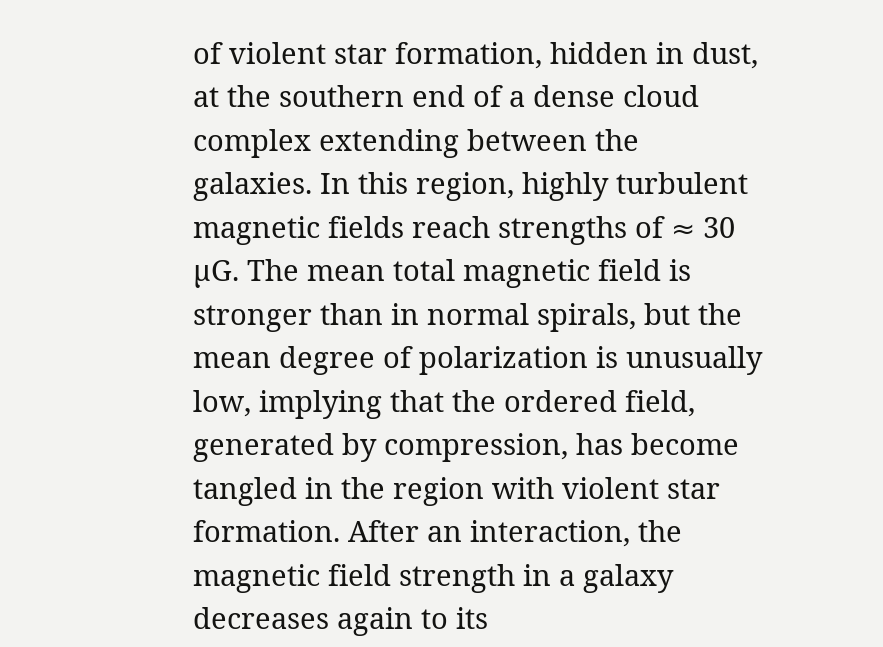of violent star formation, hidden in dust, at the southern end of a dense cloud complex extending between the galaxies. In this region, highly turbulent magnetic fields reach strengths of ≈ 30 µG. The mean total magnetic field is stronger than in normal spirals, but the mean degree of polarization is unusually low, implying that the ordered field, generated by compression, has become tangled in the region with violent star formation. After an interaction, the magnetic field strength in a galaxy decreases again to its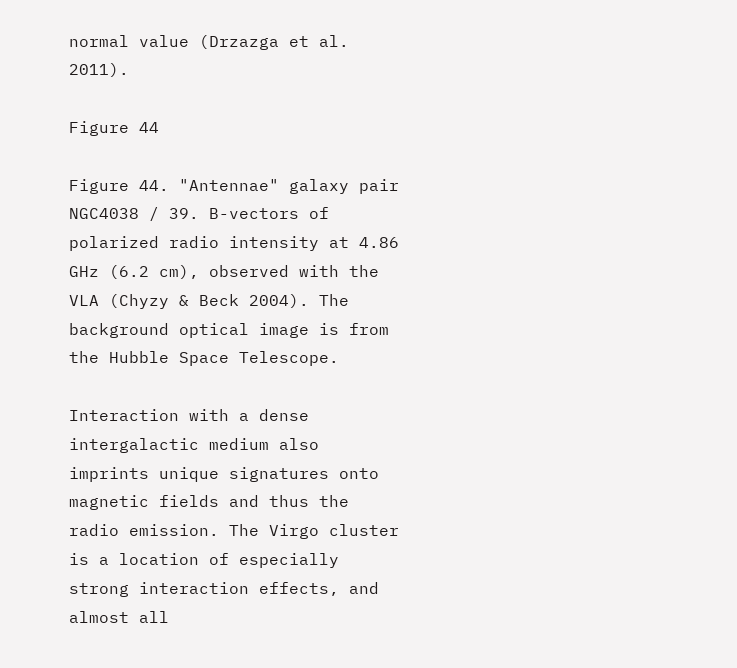normal value (Drzazga et al. 2011).

Figure 44

Figure 44. "Antennae" galaxy pair NGC4038 / 39. B-vectors of polarized radio intensity at 4.86 GHz (6.2 cm), observed with the VLA (Chyzy & Beck 2004). The background optical image is from the Hubble Space Telescope.

Interaction with a dense intergalactic medium also imprints unique signatures onto magnetic fields and thus the radio emission. The Virgo cluster is a location of especially strong interaction effects, and almost all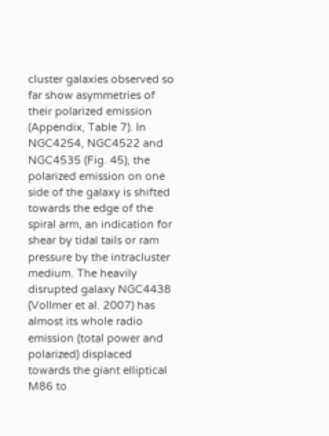cluster galaxies observed so far show asymmetries of their polarized emission (Appendix, Table 7). In NGC4254, NGC4522 and NGC4535 (Fig. 45), the polarized emission on one side of the galaxy is shifted towards the edge of the spiral arm, an indication for shear by tidal tails or ram pressure by the intracluster medium. The heavily disrupted galaxy NGC4438 (Vollmer et al. 2007) has almost its whole radio emission (total power and polarized) displaced towards the giant elliptical M86 to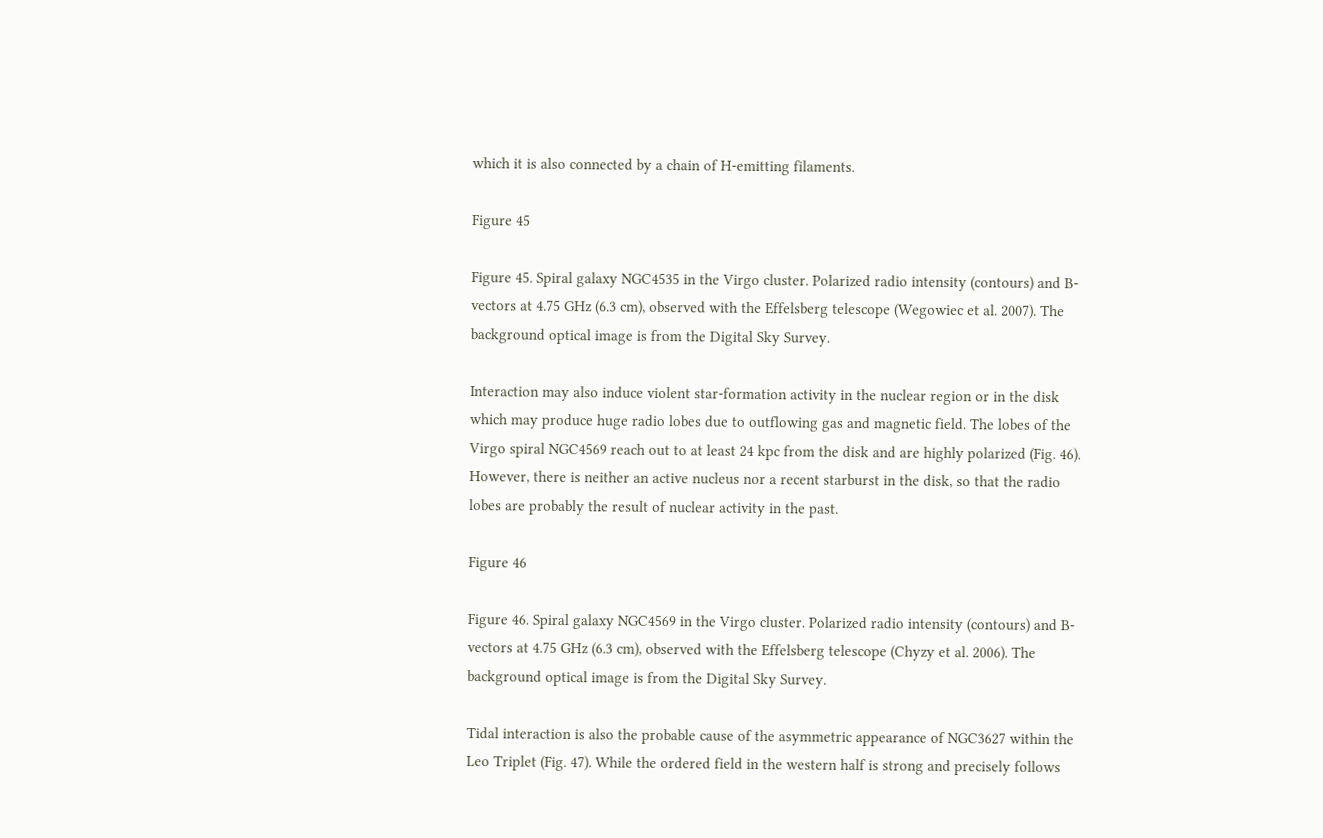which it is also connected by a chain of H-emitting filaments.

Figure 45

Figure 45. Spiral galaxy NGC4535 in the Virgo cluster. Polarized radio intensity (contours) and B-vectors at 4.75 GHz (6.3 cm), observed with the Effelsberg telescope (Wegowiec et al. 2007). The background optical image is from the Digital Sky Survey.

Interaction may also induce violent star-formation activity in the nuclear region or in the disk which may produce huge radio lobes due to outflowing gas and magnetic field. The lobes of the Virgo spiral NGC4569 reach out to at least 24 kpc from the disk and are highly polarized (Fig. 46). However, there is neither an active nucleus nor a recent starburst in the disk, so that the radio lobes are probably the result of nuclear activity in the past.

Figure 46

Figure 46. Spiral galaxy NGC4569 in the Virgo cluster. Polarized radio intensity (contours) and B-vectors at 4.75 GHz (6.3 cm), observed with the Effelsberg telescope (Chyzy et al. 2006). The background optical image is from the Digital Sky Survey.

Tidal interaction is also the probable cause of the asymmetric appearance of NGC3627 within the Leo Triplet (Fig. 47). While the ordered field in the western half is strong and precisely follows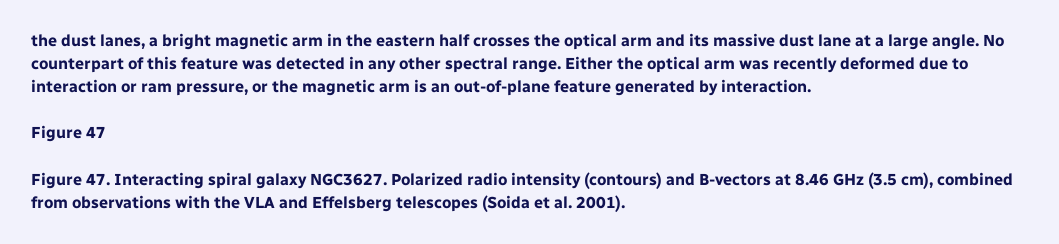the dust lanes, a bright magnetic arm in the eastern half crosses the optical arm and its massive dust lane at a large angle. No counterpart of this feature was detected in any other spectral range. Either the optical arm was recently deformed due to interaction or ram pressure, or the magnetic arm is an out-of-plane feature generated by interaction.

Figure 47

Figure 47. Interacting spiral galaxy NGC3627. Polarized radio intensity (contours) and B-vectors at 8.46 GHz (3.5 cm), combined from observations with the VLA and Effelsberg telescopes (Soida et al. 2001).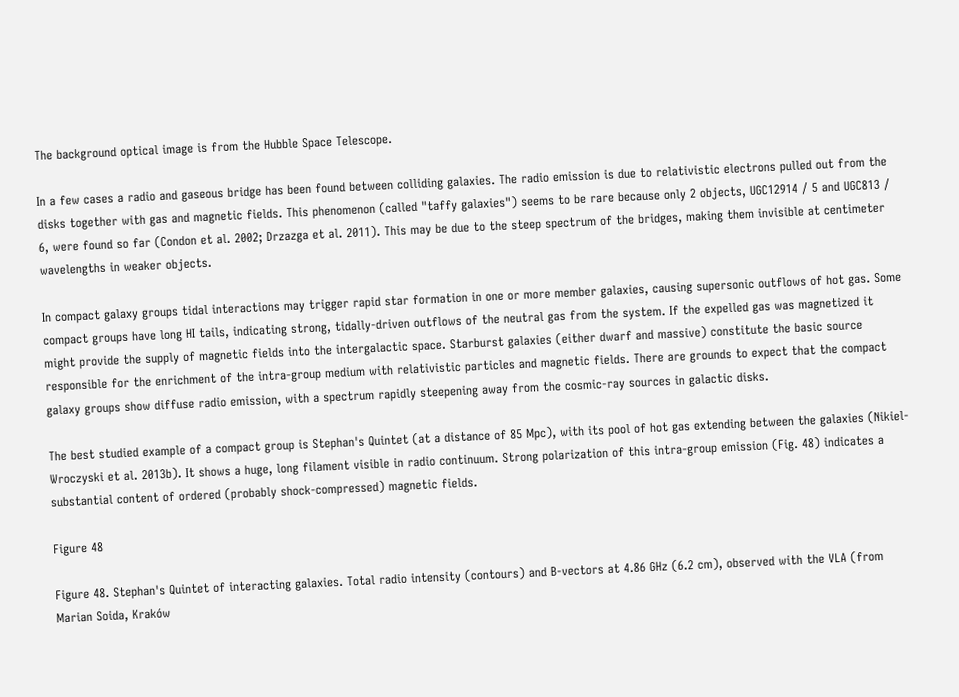The background optical image is from the Hubble Space Telescope.

In a few cases a radio and gaseous bridge has been found between colliding galaxies. The radio emission is due to relativistic electrons pulled out from the disks together with gas and magnetic fields. This phenomenon (called "taffy galaxies") seems to be rare because only 2 objects, UGC12914 / 5 and UGC813 / 6, were found so far (Condon et al. 2002; Drzazga et al. 2011). This may be due to the steep spectrum of the bridges, making them invisible at centimeter wavelengths in weaker objects.

In compact galaxy groups tidal interactions may trigger rapid star formation in one or more member galaxies, causing supersonic outflows of hot gas. Some compact groups have long HI tails, indicating strong, tidally-driven outflows of the neutral gas from the system. If the expelled gas was magnetized it might provide the supply of magnetic fields into the intergalactic space. Starburst galaxies (either dwarf and massive) constitute the basic source responsible for the enrichment of the intra-group medium with relativistic particles and magnetic fields. There are grounds to expect that the compact galaxy groups show diffuse radio emission, with a spectrum rapidly steepening away from the cosmic-ray sources in galactic disks.

The best studied example of a compact group is Stephan's Quintet (at a distance of 85 Mpc), with its pool of hot gas extending between the galaxies (Nikiel-Wroczyski et al. 2013b). It shows a huge, long filament visible in radio continuum. Strong polarization of this intra-group emission (Fig. 48) indicates a substantial content of ordered (probably shock-compressed) magnetic fields.

Figure 48

Figure 48. Stephan's Quintet of interacting galaxies. Total radio intensity (contours) and B-vectors at 4.86 GHz (6.2 cm), observed with the VLA (from Marian Soida, Kraków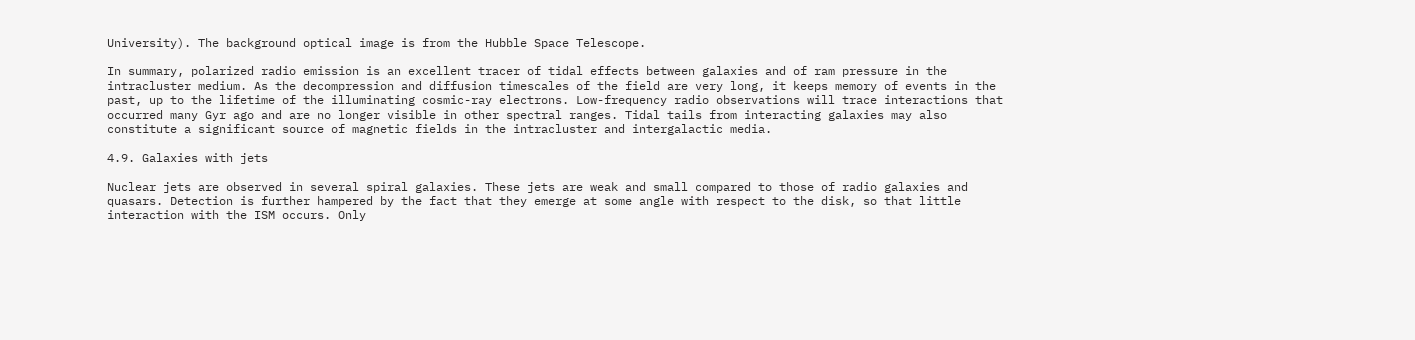University). The background optical image is from the Hubble Space Telescope.

In summary, polarized radio emission is an excellent tracer of tidal effects between galaxies and of ram pressure in the intracluster medium. As the decompression and diffusion timescales of the field are very long, it keeps memory of events in the past, up to the lifetime of the illuminating cosmic-ray electrons. Low-frequency radio observations will trace interactions that occurred many Gyr ago and are no longer visible in other spectral ranges. Tidal tails from interacting galaxies may also constitute a significant source of magnetic fields in the intracluster and intergalactic media.

4.9. Galaxies with jets

Nuclear jets are observed in several spiral galaxies. These jets are weak and small compared to those of radio galaxies and quasars. Detection is further hampered by the fact that they emerge at some angle with respect to the disk, so that little interaction with the ISM occurs. Only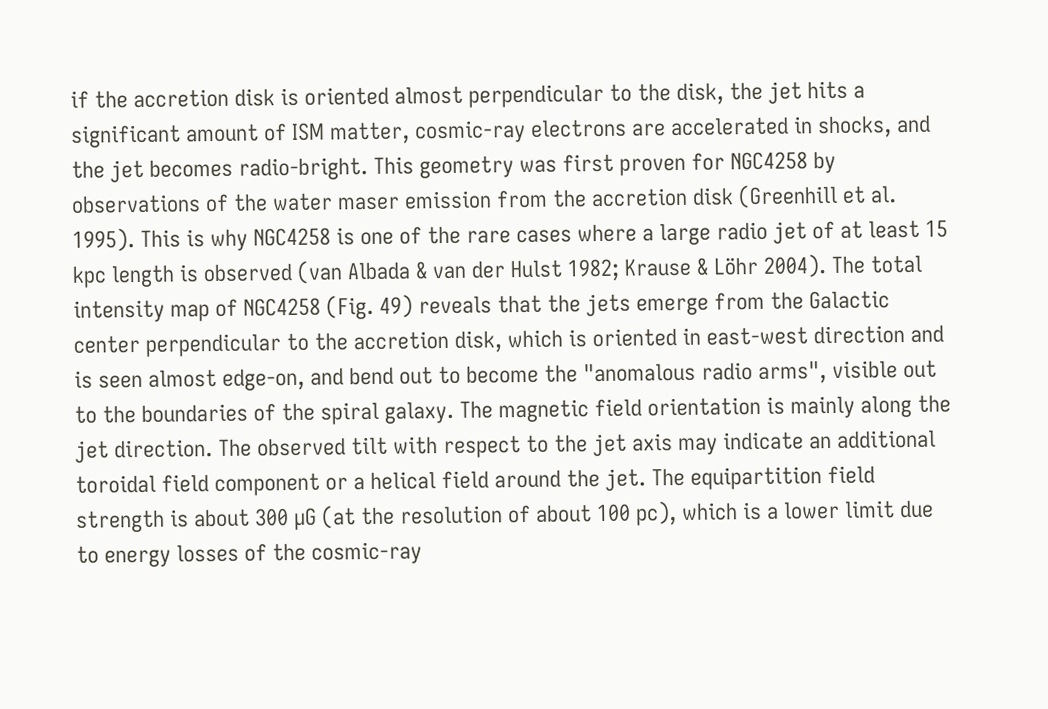if the accretion disk is oriented almost perpendicular to the disk, the jet hits a significant amount of ISM matter, cosmic-ray electrons are accelerated in shocks, and the jet becomes radio-bright. This geometry was first proven for NGC4258 by observations of the water maser emission from the accretion disk (Greenhill et al. 1995). This is why NGC4258 is one of the rare cases where a large radio jet of at least 15 kpc length is observed (van Albada & van der Hulst 1982; Krause & Löhr 2004). The total intensity map of NGC4258 (Fig. 49) reveals that the jets emerge from the Galactic center perpendicular to the accretion disk, which is oriented in east-west direction and is seen almost edge-on, and bend out to become the "anomalous radio arms", visible out to the boundaries of the spiral galaxy. The magnetic field orientation is mainly along the jet direction. The observed tilt with respect to the jet axis may indicate an additional toroidal field component or a helical field around the jet. The equipartition field strength is about 300 µG (at the resolution of about 100 pc), which is a lower limit due to energy losses of the cosmic-ray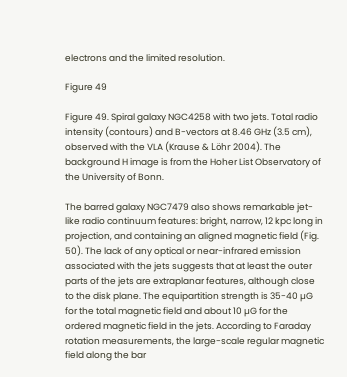electrons and the limited resolution.

Figure 49

Figure 49. Spiral galaxy NGC4258 with two jets. Total radio intensity (contours) and B-vectors at 8.46 GHz (3.5 cm), observed with the VLA (Krause & Löhr 2004). The background H image is from the Hoher List Observatory of the University of Bonn.

The barred galaxy NGC7479 also shows remarkable jet-like radio continuum features: bright, narrow, 12 kpc long in projection, and containing an aligned magnetic field (Fig. 50). The lack of any optical or near-infrared emission associated with the jets suggests that at least the outer parts of the jets are extraplanar features, although close to the disk plane. The equipartition strength is 35-40 µG for the total magnetic field and about 10 µG for the ordered magnetic field in the jets. According to Faraday rotation measurements, the large-scale regular magnetic field along the bar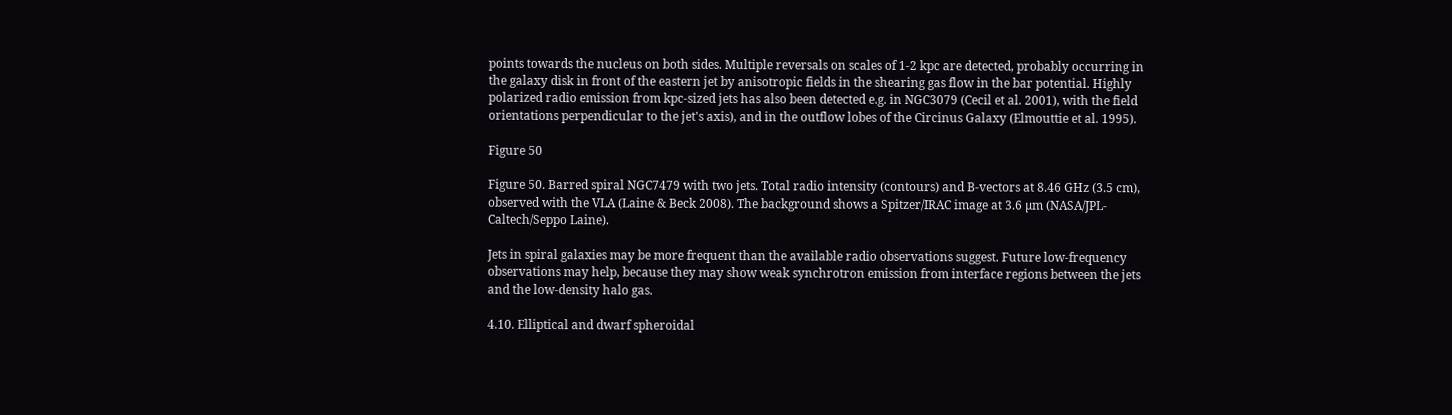points towards the nucleus on both sides. Multiple reversals on scales of 1-2 kpc are detected, probably occurring in the galaxy disk in front of the eastern jet by anisotropic fields in the shearing gas flow in the bar potential. Highly polarized radio emission from kpc-sized jets has also been detected e.g. in NGC3079 (Cecil et al. 2001), with the field orientations perpendicular to the jet's axis), and in the outflow lobes of the Circinus Galaxy (Elmouttie et al. 1995).

Figure 50

Figure 50. Barred spiral NGC7479 with two jets. Total radio intensity (contours) and B-vectors at 8.46 GHz (3.5 cm), observed with the VLA (Laine & Beck 2008). The background shows a Spitzer/IRAC image at 3.6 µm (NASA/JPL-Caltech/Seppo Laine).

Jets in spiral galaxies may be more frequent than the available radio observations suggest. Future low-frequency observations may help, because they may show weak synchrotron emission from interface regions between the jets and the low-density halo gas.

4.10. Elliptical and dwarf spheroidal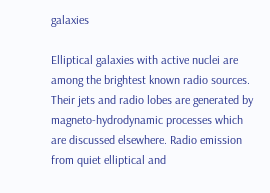galaxies

Elliptical galaxies with active nuclei are among the brightest known radio sources. Their jets and radio lobes are generated by magneto-hydrodynamic processes which are discussed elsewhere. Radio emission from quiet elliptical and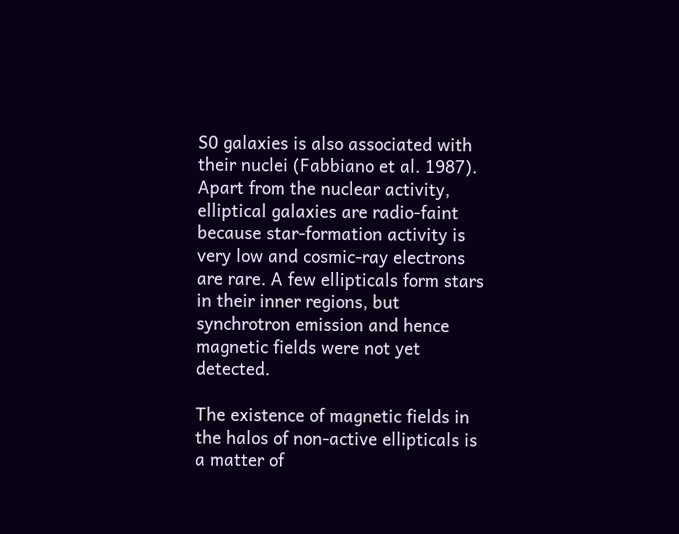S0 galaxies is also associated with their nuclei (Fabbiano et al. 1987). Apart from the nuclear activity, elliptical galaxies are radio-faint because star-formation activity is very low and cosmic-ray electrons are rare. A few ellipticals form stars in their inner regions, but synchrotron emission and hence magnetic fields were not yet detected.

The existence of magnetic fields in the halos of non-active ellipticals is a matter of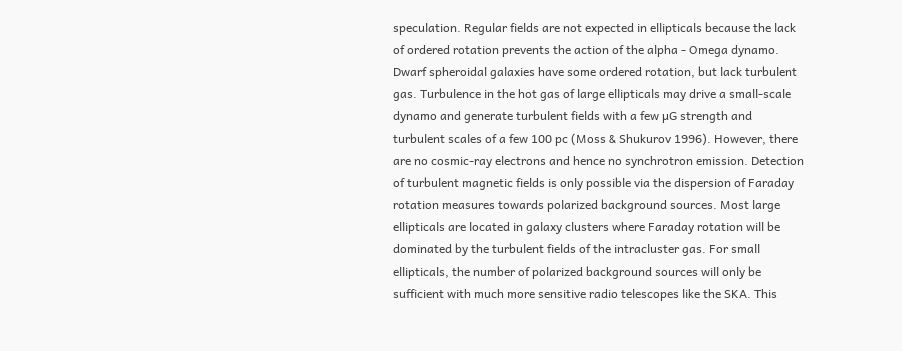speculation. Regular fields are not expected in ellipticals because the lack of ordered rotation prevents the action of the alpha - Omega dynamo. Dwarf spheroidal galaxies have some ordered rotation, but lack turbulent gas. Turbulence in the hot gas of large ellipticals may drive a small-scale dynamo and generate turbulent fields with a few µG strength and turbulent scales of a few 100 pc (Moss & Shukurov 1996). However, there are no cosmic-ray electrons and hence no synchrotron emission. Detection of turbulent magnetic fields is only possible via the dispersion of Faraday rotation measures towards polarized background sources. Most large ellipticals are located in galaxy clusters where Faraday rotation will be dominated by the turbulent fields of the intracluster gas. For small ellipticals, the number of polarized background sources will only be sufficient with much more sensitive radio telescopes like the SKA. This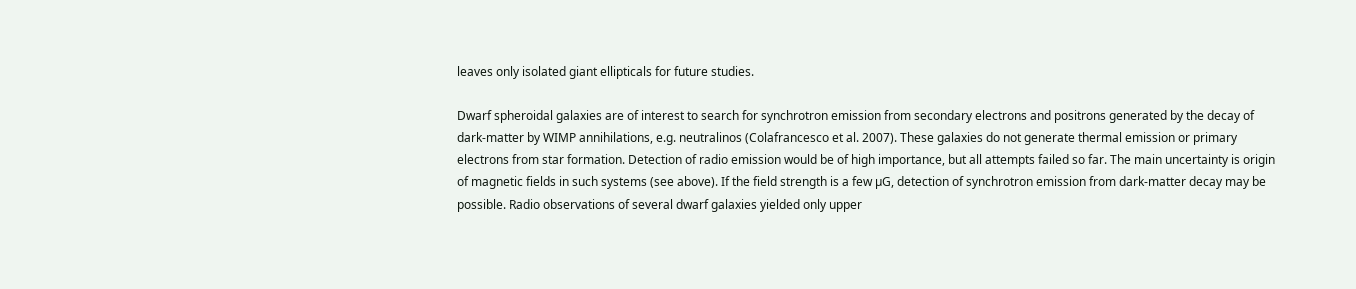leaves only isolated giant ellipticals for future studies.

Dwarf spheroidal galaxies are of interest to search for synchrotron emission from secondary electrons and positrons generated by the decay of dark-matter by WIMP annihilations, e.g. neutralinos (Colafrancesco et al. 2007). These galaxies do not generate thermal emission or primary electrons from star formation. Detection of radio emission would be of high importance, but all attempts failed so far. The main uncertainty is origin of magnetic fields in such systems (see above). If the field strength is a few µG, detection of synchrotron emission from dark-matter decay may be possible. Radio observations of several dwarf galaxies yielded only upper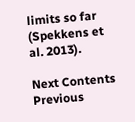limits so far (Spekkens et al. 2013).

Next Contents Previous